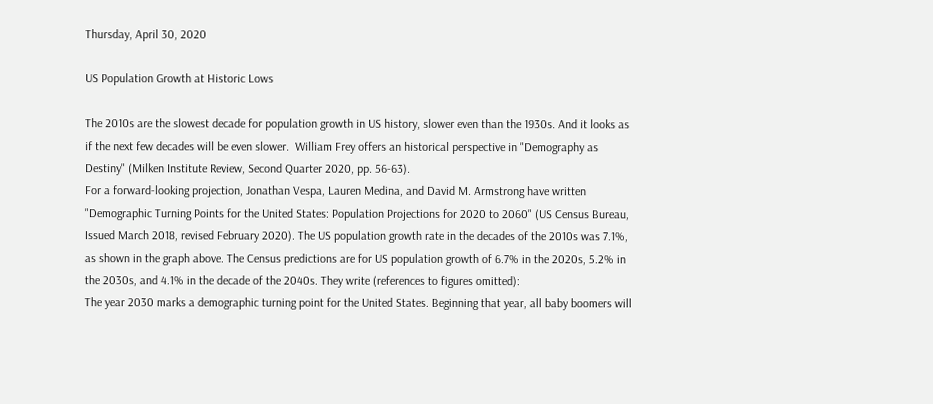Thursday, April 30, 2020

US Population Growth at Historic Lows

The 2010s are the slowest decade for population growth in US history, slower even than the 1930s. And it looks as if the next few decades will be even slower.  William Frey offers an historical perspective in "Demography as Destiny" (Milken Institute Review, Second Quarter 2020, pp. 56-63).
For a forward-looking projection, Jonathan Vespa, Lauren Medina, and David M. Armstrong have written "Demographic Turning Points for the United States: Population Projections for 2020 to 2060" (US Census Bureau, Issued March 2018, revised February 2020). The US population growth rate in the decades of the 2010s was 7.1%, as shown in the graph above. The Census predictions are for US population growth of 6.7% in the 2020s, 5.2% in the 2030s, and 4.1% in the decade of the 2040s. They write (references to figures omitted):
The year 2030 marks a demographic turning point for the United States. Beginning that year, all baby boomers will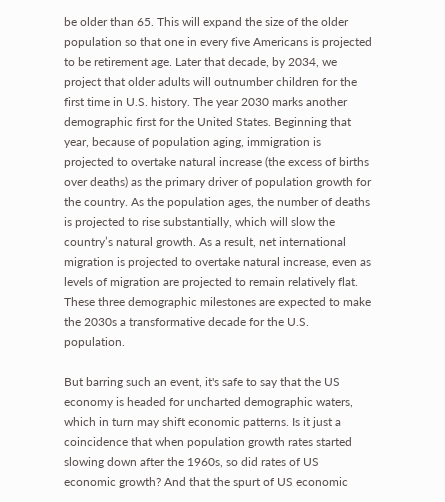be older than 65. This will expand the size of the older population so that one in every five Americans is projected to be retirement age. Later that decade, by 2034, we project that older adults will outnumber children for the first time in U.S. history. The year 2030 marks another demographic first for the United States. Beginning that year, because of population aging, immigration is projected to overtake natural increase (the excess of births over deaths) as the primary driver of population growth for the country. As the population ages, the number of deaths is projected to rise substantially, which will slow the country’s natural growth. As a result, net international migration is projected to overtake natural increase, even as levels of migration are projected to remain relatively flat. These three demographic milestones are expected to make the 2030s a transformative decade for the U.S. population.

But barring such an event, it's safe to say that the US economy is headed for uncharted demographic waters, which in turn may shift economic patterns. Is it just a coincidence that when population growth rates started slowing down after the 1960s, so did rates of US economic growth? And that the spurt of US economic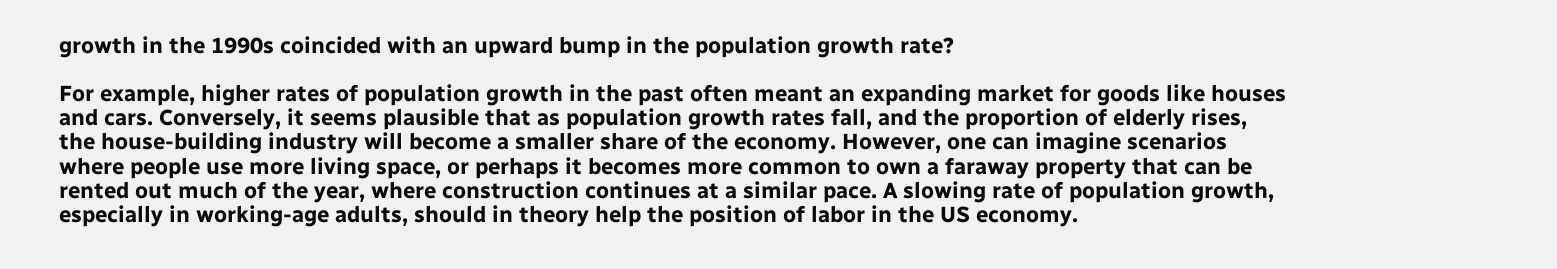growth in the 1990s coincided with an upward bump in the population growth rate?

For example, higher rates of population growth in the past often meant an expanding market for goods like houses and cars. Conversely, it seems plausible that as population growth rates fall, and the proportion of elderly rises, the house-building industry will become a smaller share of the economy. However, one can imagine scenarios where people use more living space, or perhaps it becomes more common to own a faraway property that can be rented out much of the year, where construction continues at a similar pace. A slowing rate of population growth, especially in working-age adults, should in theory help the position of labor in the US economy.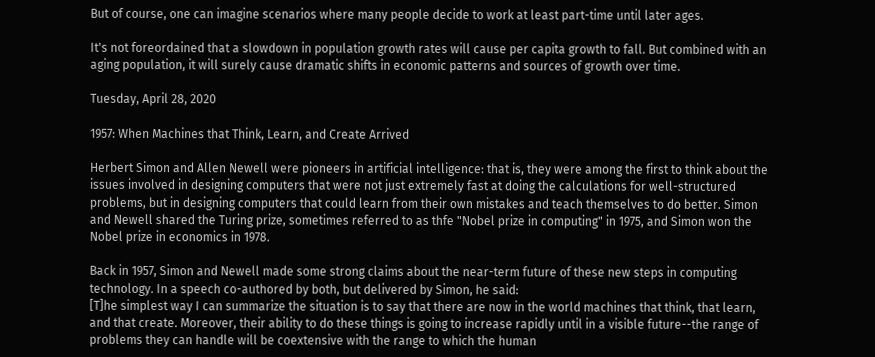But of course, one can imagine scenarios where many people decide to work at least part-time until later ages.

It's not foreordained that a slowdown in population growth rates will cause per capita growth to fall. But combined with an aging population, it will surely cause dramatic shifts in economic patterns and sources of growth over time.

Tuesday, April 28, 2020

1957: When Machines that Think, Learn, and Create Arrived

Herbert Simon and Allen Newell were pioneers in artificial intelligence: that is, they were among the first to think about the issues involved in designing computers that were not just extremely fast at doing the calculations for well-structured problems, but in designing computers that could learn from their own mistakes and teach themselves to do better. Simon and Newell shared the Turing prize, sometimes referred to as thfe "Nobel prize in computing" in 1975, and Simon won the Nobel prize in economics in 1978.

Back in 1957, Simon and Newell made some strong claims about the near-term future of these new steps in computing technology. In a speech co-authored by both, but delivered by Simon, he said:
[T]he simplest way I can summarize the situation is to say that there are now in the world machines that think, that learn, and that create. Moreover, their ability to do these things is going to increase rapidly until in a visible future--the range of problems they can handle will be coextensive with the range to which the human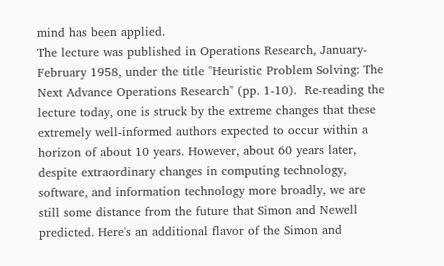mind has been applied.
The lecture was published in Operations Research, January-February 1958, under the title "Heuristic Problem Solving: The Next Advance Operations Research" (pp. 1-10).  Re-reading the lecture today, one is struck by the extreme changes that these extremely well-informed authors expected to occur within a horizon of about 10 years. However, about 60 years later, despite extraordinary changes in computing technology, software, and information technology more broadly, we are still some distance from the future that Simon and Newell predicted. Here's an additional flavor of the Simon and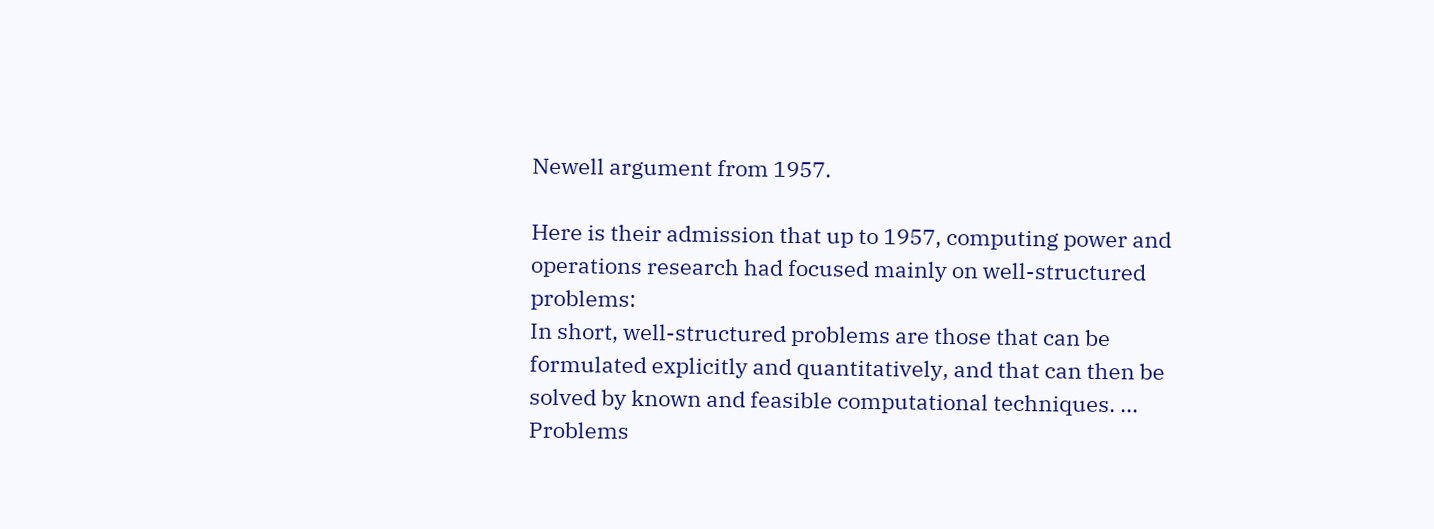Newell argument from 1957.

Here is their admission that up to 1957, computing power and operations research had focused mainly on well-structured problems:
In short, well-structured problems are those that can be formulated explicitly and quantitatively, and that can then be solved by known and feasible computational techniques. ... Problems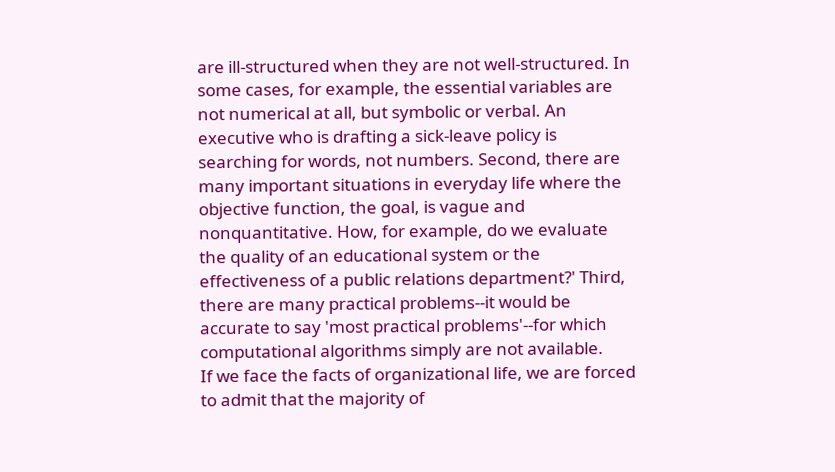are ill-structured when they are not well-structured. In some cases, for example, the essential variables are not numerical at all, but symbolic or verbal. An executive who is drafting a sick-leave policy is searching for words, not numbers. Second, there are many important situations in everyday life where the objective function, the goal, is vague and nonquantitative. How, for example, do we evaluate the quality of an educational system or the effectiveness of a public relations department?' Third, there are many practical problems--it would be accurate to say 'most practical problems'--for which computational algorithms simply are not available.
If we face the facts of organizational life, we are forced to admit that the majority of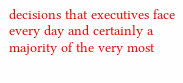decisions that executives face every day and certainly a majority of the very most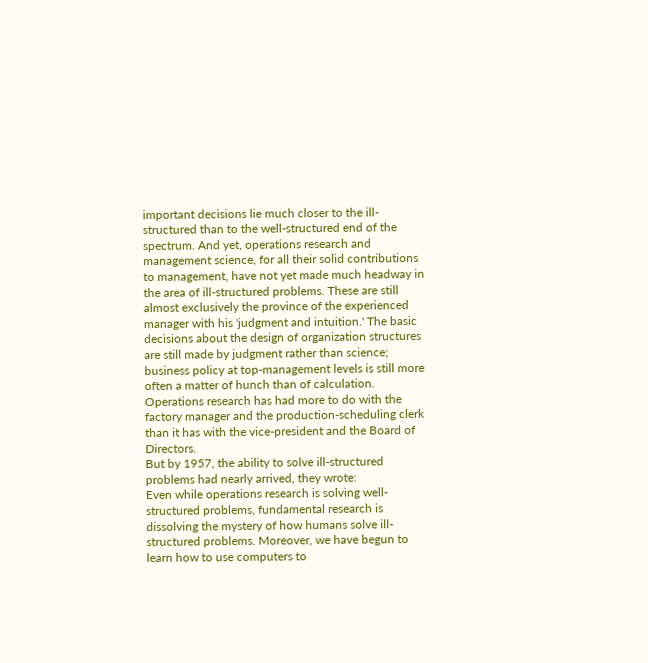important decisions lie much closer to the ill-structured than to the well-structured end of the spectrum. And yet, operations research and management science, for all their solid contributions to management, have not yet made much headway in the area of ill-structured problems. These are still almost exclusively the province of the experienced manager with his 'judgment and intuition.' The basic decisions about the design of organization structures are still made by judgment rather than science; business policy at top-management levels is still more often a matter of hunch than of calculation. Operations research has had more to do with the factory manager and the production-scheduling clerk than it has with the vice-president and the Board of Directors.
But by 1957, the ability to solve ill-structured problems had nearly arrived, they wrote:
Even while operations research is solving well-structured problems, fundamental research is dissolving the mystery of how humans solve ill-structured problems. Moreover, we have begun to learn how to use computers to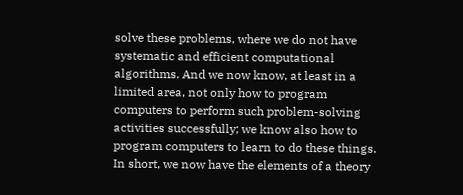solve these problems, where we do not have systematic and efficient computational algorithms. And we now know, at least in a limited area, not only how to program computers to perform such problem-solving activities successfully; we know also how to program computers to learn to do these things.
In short, we now have the elements of a theory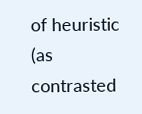of heuristic (as contrasted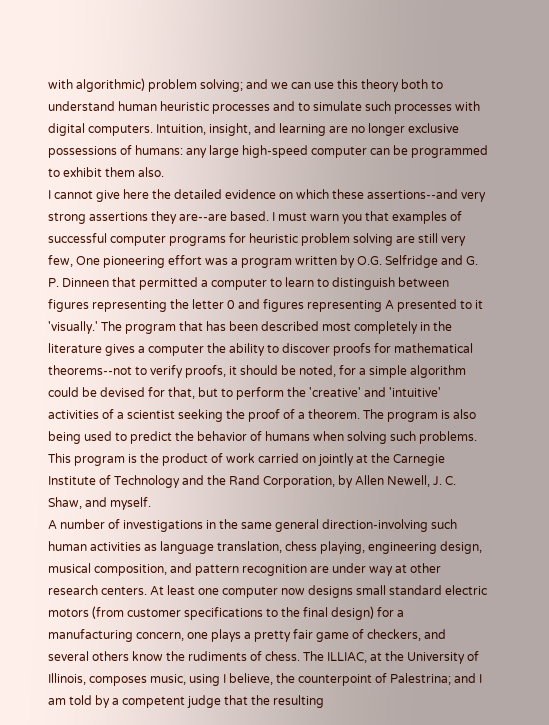with algorithmic) problem solving; and we can use this theory both to understand human heuristic processes and to simulate such processes with digital computers. Intuition, insight, and learning are no longer exclusive possessions of humans: any large high-speed computer can be programmed to exhibit them also.
I cannot give here the detailed evidence on which these assertions--and very strong assertions they are--are based. I must warn you that examples of successful computer programs for heuristic problem solving are still very few, One pioneering effort was a program written by O.G. Selfridge and G. P. Dinneen that permitted a computer to learn to distinguish between figures representing the letter 0 and figures representing A presented to it 'visually.' The program that has been described most completely in the literature gives a computer the ability to discover proofs for mathematical theorems--not to verify proofs, it should be noted, for a simple algorithm could be devised for that, but to perform the 'creative' and 'intuitive' activities of a scientist seeking the proof of a theorem. The program is also being used to predict the behavior of humans when solving such problems. This program is the product of work carried on jointly at the Carnegie Institute of Technology and the Rand Corporation, by Allen Newell, J. C. Shaw, and myself.
A number of investigations in the same general direction-involving such human activities as language translation, chess playing, engineering design, musical composition, and pattern recognition are under way at other research centers. At least one computer now designs small standard electric motors (from customer specifications to the final design) for a manufacturing concern, one plays a pretty fair game of checkers, and several others know the rudiments of chess. The ILLIAC, at the University of Illinois, composes music, using I believe, the counterpoint of Palestrina; and I am told by a competent judge that the resulting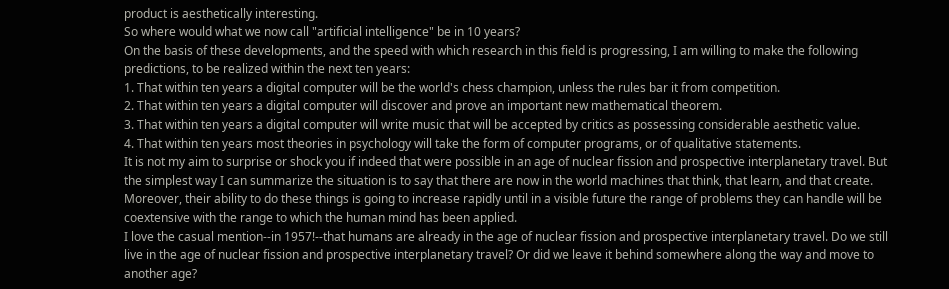product is aesthetically interesting.
So where would what we now call "artificial intelligence" be in 10 years?
On the basis of these developments, and the speed with which research in this field is progressing, I am willing to make the following predictions, to be realized within the next ten years:
1. That within ten years a digital computer will be the world's chess champion, unless the rules bar it from competition.
2. That within ten years a digital computer will discover and prove an important new mathematical theorem.
3. That within ten years a digital computer will write music that will be accepted by critics as possessing considerable aesthetic value.
4. That within ten years most theories in psychology will take the form of computer programs, or of qualitative statements.
It is not my aim to surprise or shock you if indeed that were possible in an age of nuclear fission and prospective interplanetary travel. But the simplest way I can summarize the situation is to say that there are now in the world machines that think, that learn, and that create. Moreover, their ability to do these things is going to increase rapidly until in a visible future the range of problems they can handle will be coextensive with the range to which the human mind has been applied.
I love the casual mention--in 1957!--that humans are already in the age of nuclear fission and prospective interplanetary travel. Do we still live in the age of nuclear fission and prospective interplanetary travel? Or did we leave it behind somewhere along the way and move to another age?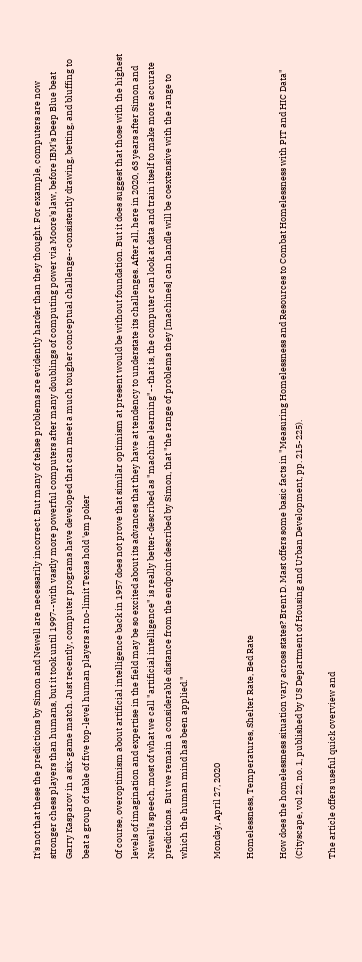It's not that these the predictions by Simon and Newell are necessarily incorrect. But many of tehse problems are evidently harder than they thought. For example, computers are now stronger chess players than humans, but it took until 1997--with vastly more powerful computers after many doublings of computing power via Moore's law, before IBM's Deep Blue beat Garry Kasparov in a six-game match. Just recently, computer programs have developed that can meet a much tougher conceptual challenge--consistently drawing, betting, and bluffing to beat a group of table of five top-level human players at no-limit Texas hold 'em poker

Of course, overoptimism about artificial intelligence back in 1957 does not prove that similar optimism at present would be without foundation. But it does suggest that those with the highest levels of imagination and expertise in the field may be so excited about its advances that they have at tendency to understate its challenges. After all, here in 2020, 63 years after Simon and Newell's speech, most of what we call "artificial intelligence" is really better-described as "machine learning"--that is, the computer can look at data and train itself to make more accurate predictions.  But we remain a considerable distance from the endpoint described by Simon, that "the range of problems they [machines] can handle will be coextensive with the range to which the human mind has been applied."

Monday, April 27, 2020

Homelessness, Temperatures, Shelter Rate, Bed Rate

How does the homelessness situation vary across states? Brent D. Mast offers some basic facts in "Measuring Homelessness and Resources to Combat Homelessness with PIT and HIC Data" (Cityscape, vol 22, no. 1, published by US Department of Housing and Urban Development, pp. 215-225).

The article offers useful quick overview and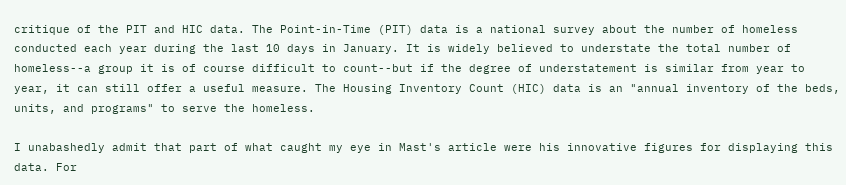critique of the PIT and HIC data. The Point-in-Time (PIT) data is a national survey about the number of homeless conducted each year during the last 10 days in January. It is widely believed to understate the total number of homeless--a group it is of course difficult to count--but if the degree of understatement is similar from year to year, it can still offer a useful measure. The Housing Inventory Count (HIC) data is an "annual inventory of the beds, units, and programs" to serve the homeless.

I unabashedly admit that part of what caught my eye in Mast's article were his innovative figures for displaying this data. For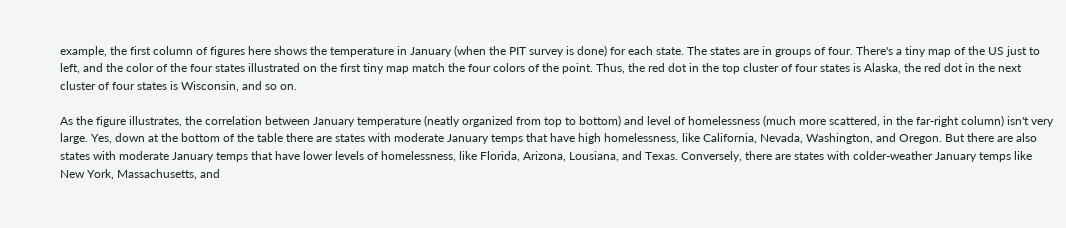example, the first column of figures here shows the temperature in January (when the PIT survey is done) for each state. The states are in groups of four. There's a tiny map of the US just to left, and the color of the four states illustrated on the first tiny map match the four colors of the point. Thus, the red dot in the top cluster of four states is Alaska, the red dot in the next cluster of four states is Wisconsin, and so on.

As the figure illustrates, the correlation between January temperature (neatly organized from top to bottom) and level of homelessness (much more scattered, in the far-right column) isn't very large. Yes, down at the bottom of the table there are states with moderate January temps that have high homelessness, like California, Nevada, Washington, and Oregon. But there are also states with moderate January temps that have lower levels of homelessness, like Florida, Arizona, Lousiana, and Texas. Conversely, there are states with colder-weather January temps like New York, Massachusetts, and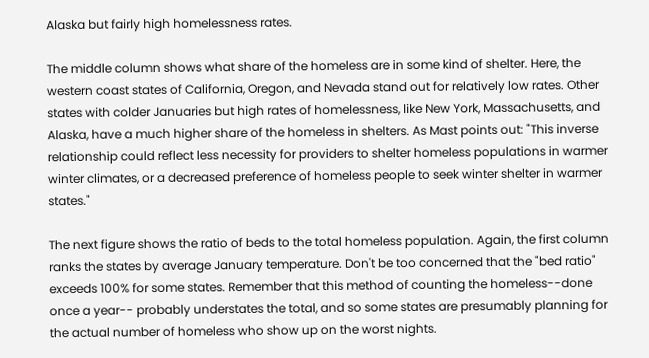Alaska but fairly high homelessness rates.

The middle column shows what share of the homeless are in some kind of shelter. Here, the western coast states of California, Oregon, and Nevada stand out for relatively low rates. Other states with colder Januaries but high rates of homelessness, like New York, Massachusetts, and Alaska, have a much higher share of the homeless in shelters. As Mast points out: "This inverse relationship could reflect less necessity for providers to shelter homeless populations in warmer winter climates, or a decreased preference of homeless people to seek winter shelter in warmer states."

The next figure shows the ratio of beds to the total homeless population. Again, the first column ranks the states by average January temperature. Don't be too concerned that the "bed ratio" exceeds 100% for some states. Remember that this method of counting the homeless--done once a year-- probably understates the total, and so some states are presumably planning for the actual number of homeless who show up on the worst nights.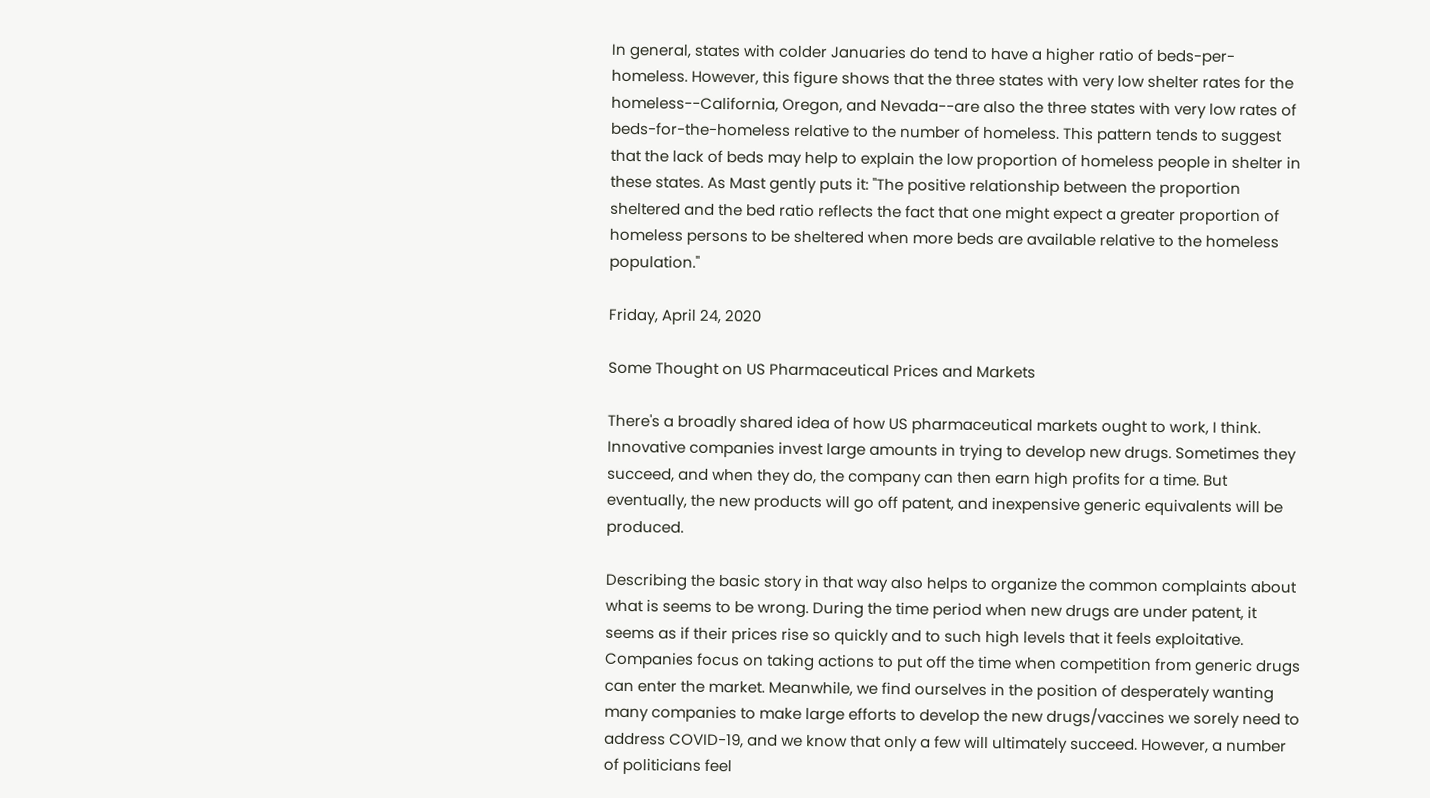In general, states with colder Januaries do tend to have a higher ratio of beds-per-homeless. However, this figure shows that the three states with very low shelter rates for the homeless--California, Oregon, and Nevada--are also the three states with very low rates of beds-for-the-homeless relative to the number of homeless. This pattern tends to suggest that the lack of beds may help to explain the low proportion of homeless people in shelter in these states. As Mast gently puts it: "The positive relationship between the proportion sheltered and the bed ratio reflects the fact that one might expect a greater proportion of homeless persons to be sheltered when more beds are available relative to the homeless population."

Friday, April 24, 2020

Some Thought on US Pharmaceutical Prices and Markets

There's a broadly shared idea of how US pharmaceutical markets ought to work, I think. Innovative companies invest large amounts in trying to develop new drugs. Sometimes they succeed, and when they do, the company can then earn high profits for a time. But eventually, the new products will go off patent, and inexpensive generic equivalents will be produced.

Describing the basic story in that way also helps to organize the common complaints about what is seems to be wrong. During the time period when new drugs are under patent, it seems as if their prices rise so quickly and to such high levels that it feels exploitative. Companies focus on taking actions to put off the time when competition from generic drugs can enter the market. Meanwhile, we find ourselves in the position of desperately wanting many companies to make large efforts to develop the new drugs/vaccines we sorely need to address COVID-19, and we know that only a few will ultimately succeed. However, a number of politicians feel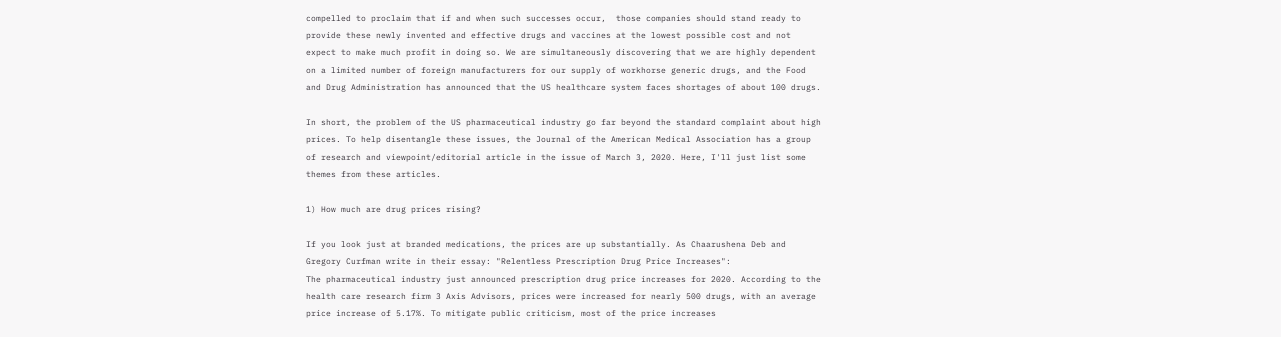compelled to proclaim that if and when such successes occur,  those companies should stand ready to provide these newly invented and effective drugs and vaccines at the lowest possible cost and not expect to make much profit in doing so. We are simultaneously discovering that we are highly dependent on a limited number of foreign manufacturers for our supply of workhorse generic drugs, and the Food and Drug Administration has announced that the US healthcare system faces shortages of about 100 drugs.

In short, the problem of the US pharmaceutical industry go far beyond the standard complaint about high prices. To help disentangle these issues, the Journal of the American Medical Association has a group of research and viewpoint/editorial article in the issue of March 3, 2020. Here, I'll just list some themes from these articles.

1) How much are drug prices rising?

If you look just at branded medications, the prices are up substantially. As Chaarushena Deb and Gregory Curfman write in their essay: "Relentless Prescription Drug Price Increases":
The pharmaceutical industry just announced prescription drug price increases for 2020. According to the health care research firm 3 Axis Advisors, prices were increased for nearly 500 drugs, with an average price increase of 5.17%. To mitigate public criticism, most of the price increases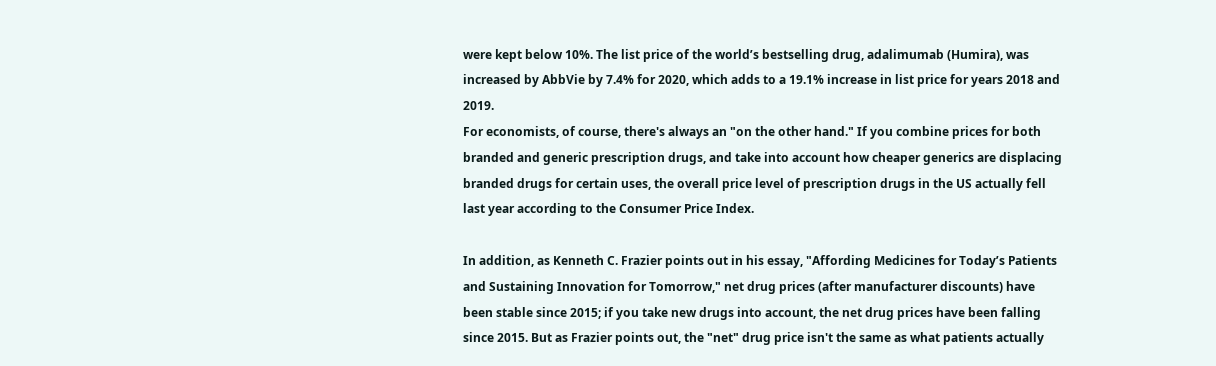were kept below 10%. The list price of the world’s bestselling drug, adalimumab (Humira), was increased by AbbVie by 7.4% for 2020, which adds to a 19.1% increase in list price for years 2018 and 2019.
For economists, of course, there's always an "on the other hand." If you combine prices for both branded and generic prescription drugs, and take into account how cheaper generics are displacing branded drugs for certain uses, the overall price level of prescription drugs in the US actually fell last year according to the Consumer Price Index.

In addition, as Kenneth C. Frazier points out in his essay, "Affording Medicines for Today’s Patients and Sustaining Innovation for Tomorrow," net drug prices (after manufacturer discounts) have been stable since 2015; if you take new drugs into account, the net drug prices have been falling since 2015. But as Frazier points out, the "net" drug price isn't the same as what patients actually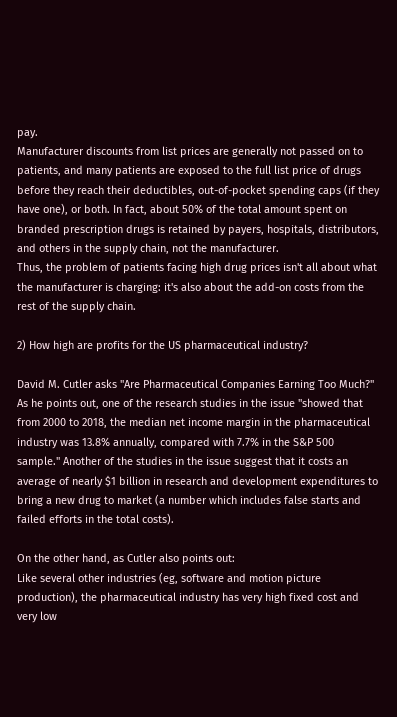pay.
Manufacturer discounts from list prices are generally not passed on to patients, and many patients are exposed to the full list price of drugs before they reach their deductibles, out-of-pocket spending caps (if they have one), or both. In fact, about 50% of the total amount spent on branded prescription drugs is retained by payers, hospitals, distributors, and others in the supply chain, not the manufacturer.
Thus, the problem of patients facing high drug prices isn't all about what the manufacturer is charging: it's also about the add-on costs from the rest of the supply chain.

2) How high are profits for the US pharmaceutical industry?

David M. Cutler asks "Are Pharmaceutical Companies Earning Too Much?" As he points out, one of the research studies in the issue "showed that from 2000 to 2018, the median net income margin in the pharmaceutical industry was 13.8% annually, compared with 7.7% in the S&P 500 sample." Another of the studies in the issue suggest that it costs an average of nearly $1 billion in research and development expenditures to bring a new drug to market (a number which includes false starts and failed efforts in the total costs).

On the other hand, as Cutler also points out:
Like several other industries (eg, software and motion picture production), the pharmaceutical industry has very high fixed cost and very low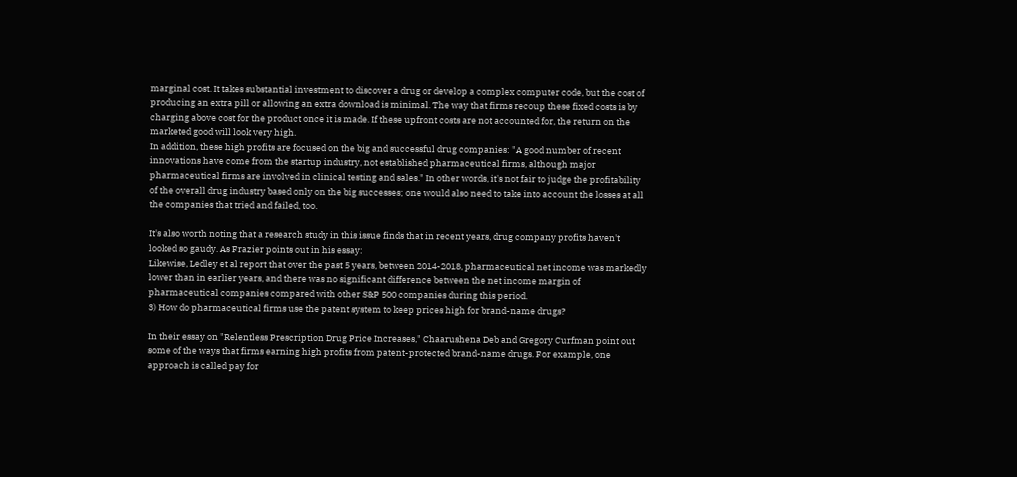marginal cost. It takes substantial investment to discover a drug or develop a complex computer code, but the cost of producing an extra pill or allowing an extra download is minimal. The way that firms recoup these fixed costs is by charging above cost for the product once it is made. If these upfront costs are not accounted for, the return on the marketed good will look very high.
In addition, these high profits are focused on the big and successful drug companies: "A good number of recent innovations have come from the startup industry, not established pharmaceutical firms, although major pharmaceutical firms are involved in clinical testing and sales." In other words, it's not fair to judge the profitability of the overall drug industry based only on the big successes; one would also need to take into account the losses at all the companies that tried and failed, too.

It's also worth noting that a research study in this issue finds that in recent years, drug company profits haven't looked so gaudy. As Frazier points out in his essay:
Likewise, Ledley et al report that over the past 5 years, between 2014-2018, pharmaceutical net income was markedly lower than in earlier years, and there was no significant difference between the net income margin of pharmaceutical companies compared with other S&P 500 companies during this period.
3) How do pharmaceutical firms use the patent system to keep prices high for brand-name drugs?

In their essay on "Relentless Prescription Drug Price Increases," Chaarushena Deb and Gregory Curfman point out some of the ways that firms earning high profits from patent-protected brand-name drugs. For example, one approach is called pay for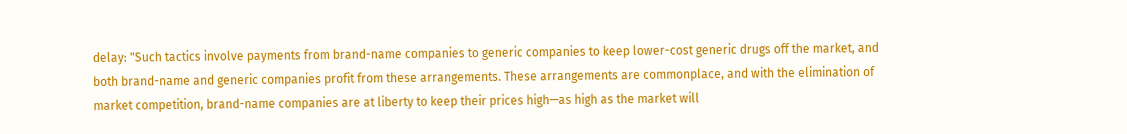delay: "Such tactics involve payments from brand-name companies to generic companies to keep lower-cost generic drugs off the market, and both brand-name and generic companies profit from these arrangements. These arrangements are commonplace, and with the elimination of market competition, brand-name companies are at liberty to keep their prices high—as high as the market will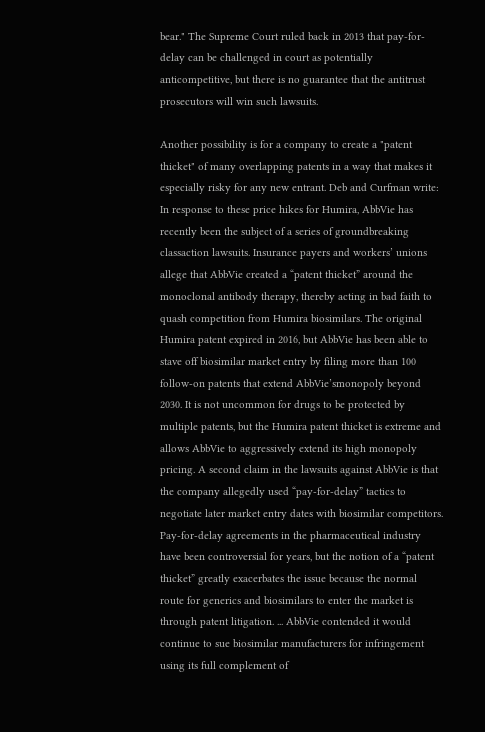bear." The Supreme Court ruled back in 2013 that pay-for-delay can be challenged in court as potentially anticompetitive, but there is no guarantee that the antitrust prosecutors will win such lawsuits.

Another possibility is for a company to create a "patent thicket" of many overlapping patents in a way that makes it especially risky for any new entrant. Deb and Curfman write:
In response to these price hikes for Humira, AbbVie has recently been the subject of a series of groundbreaking classaction lawsuits. Insurance payers and workers’ unions allege that AbbVie created a “patent thicket” around the monoclonal antibody therapy, thereby acting in bad faith to quash competition from Humira biosimilars. The original Humira patent expired in 2016, but AbbVie has been able to stave off biosimilar market entry by filing more than 100 follow-on patents that extend AbbVie’smonopoly beyond 2030. It is not uncommon for drugs to be protected by multiple patents, but the Humira patent thicket is extreme and allows AbbVie to aggressively extend its high monopoly pricing. A second claim in the lawsuits against AbbVie is that the company allegedly used “pay-for-delay” tactics to negotiate later market entry dates with biosimilar competitors. Pay-for-delay agreements in the pharmaceutical industry have been controversial for years, but the notion of a “patent thicket” greatly exacerbates the issue because the normal route for generics and biosimilars to enter the market is through patent litigation. ... AbbVie contended it would continue to sue biosimilar manufacturers for infringement using its full complement of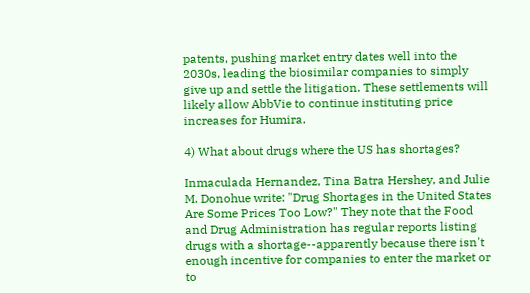patents, pushing market entry dates well into the 2030s, leading the biosimilar companies to simply give up and settle the litigation. These settlements will likely allow AbbVie to continue instituting price increases for Humira.

4) What about drugs where the US has shortages?

Inmaculada Hernandez, Tina Batra Hershey, and Julie M. Donohue write: "Drug Shortages in the United States Are Some Prices Too Low?" They note that the Food and Drug Administration has regular reports listing drugs with a shortage--apparently because there isn't enough incentive for companies to enter the market or to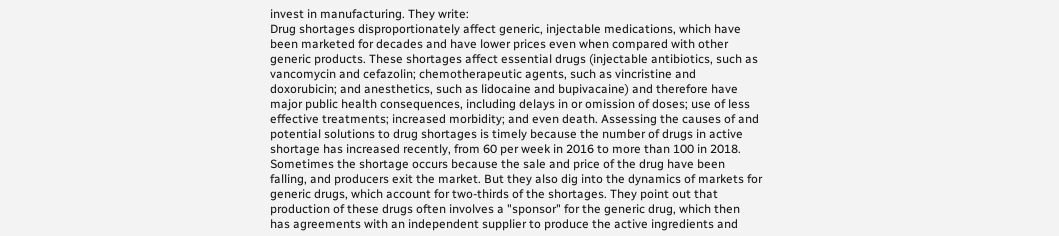invest in manufacturing. They write:
Drug shortages disproportionately affect generic, injectable medications, which have been marketed for decades and have lower prices even when compared with other generic products. These shortages affect essential drugs (injectable antibiotics, such as vancomycin and cefazolin; chemotherapeutic agents, such as vincristine and doxorubicin; and anesthetics, such as lidocaine and bupivacaine) and therefore have major public health consequences, including delays in or omission of doses; use of less effective treatments; increased morbidity; and even death. Assessing the causes of and potential solutions to drug shortages is timely because the number of drugs in active shortage has increased recently, from 60 per week in 2016 to more than 100 in 2018.
Sometimes the shortage occurs because the sale and price of the drug have been falling, and producers exit the market. But they also dig into the dynamics of markets for generic drugs, which account for two-thirds of the shortages. They point out that production of these drugs often involves a "sponsor" for the generic drug, which then has agreements with an independent supplier to produce the active ingredients and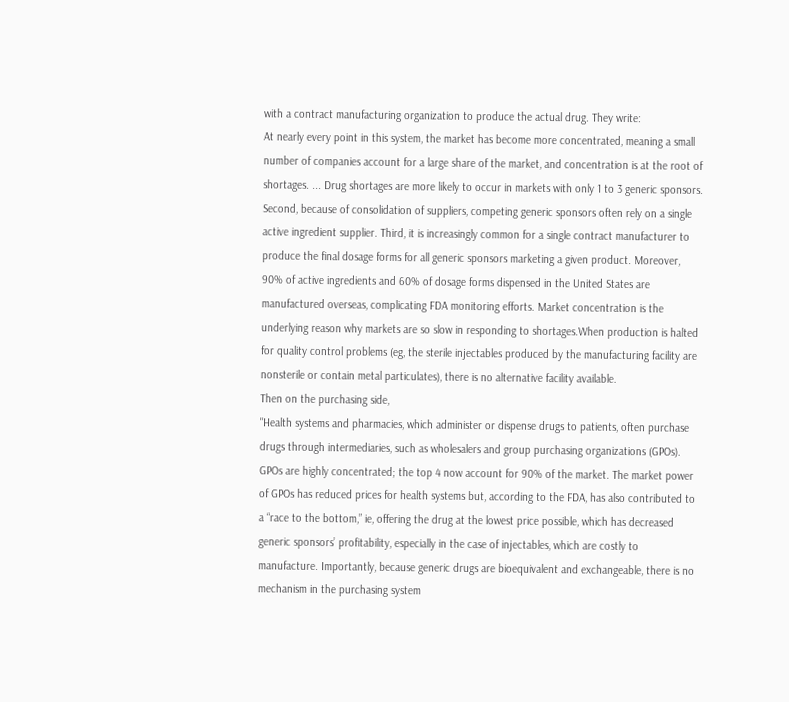with a contract manufacturing organization to produce the actual drug. They write:
At nearly every point in this system, the market has become more concentrated, meaning a small number of companies account for a large share of the market, and concentration is at the root of shortages. ... Drug shortages are more likely to occur in markets with only 1 to 3 generic sponsors. Second, because of consolidation of suppliers, competing generic sponsors often rely on a single active ingredient supplier. Third, it is increasingly common for a single contract manufacturer to produce the final dosage forms for all generic sponsors marketing a given product. Moreover, 90% of active ingredients and 60% of dosage forms dispensed in the United States are manufactured overseas, complicating FDA monitoring efforts. Market concentration is the underlying reason why markets are so slow in responding to shortages.When production is halted for quality control problems (eg, the sterile injectables produced by the manufacturing facility are nonsterile or contain metal particulates), there is no alternative facility available.
Then on the purchasing side,
"Health systems and pharmacies, which administer or dispense drugs to patients, often purchase drugs through intermediaries, such as wholesalers and group purchasing organizations (GPOs). GPOs are highly concentrated; the top 4 now account for 90% of the market. The market power of GPOs has reduced prices for health systems but, according to the FDA, has also contributed to a “race to the bottom,” ie, offering the drug at the lowest price possible, which has decreased generic sponsors’ profitability, especially in the case of injectables, which are costly to manufacture. Importantly, because generic drugs are bioequivalent and exchangeable, there is no mechanism in the purchasing system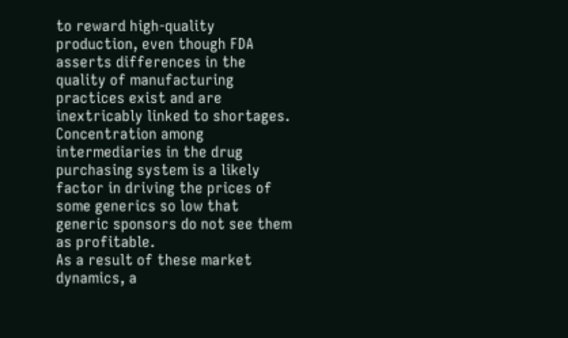to reward high-quality production, even though FDA asserts differences in the quality of manufacturing practices exist and are inextricably linked to shortages. Concentration among intermediaries in the drug purchasing system is a likely factor in driving the prices of some generics so low that generic sponsors do not see them as profitable.
As a result of these market dynamics, a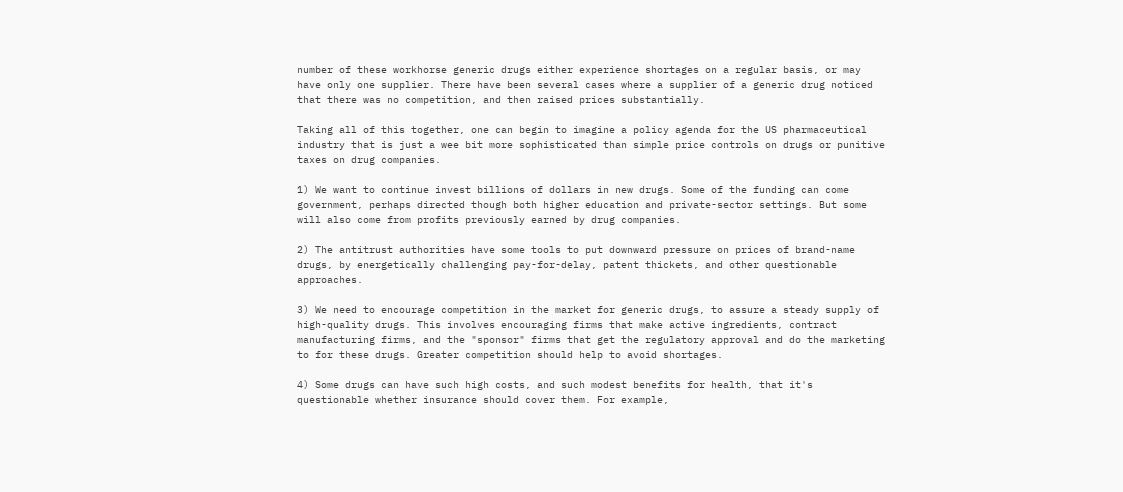number of these workhorse generic drugs either experience shortages on a regular basis, or may have only one supplier. There have been several cases where a supplier of a generic drug noticed that there was no competition, and then raised prices substantially.

Taking all of this together, one can begin to imagine a policy agenda for the US pharmaceutical industry that is just a wee bit more sophisticated than simple price controls on drugs or punitive taxes on drug companies.

1) We want to continue invest billions of dollars in new drugs. Some of the funding can come government, perhaps directed though both higher education and private-sector settings. But some will also come from profits previously earned by drug companies.

2) The antitrust authorities have some tools to put downward pressure on prices of brand-name drugs, by energetically challenging pay-for-delay, patent thickets, and other questionable approaches.

3) We need to encourage competition in the market for generic drugs, to assure a steady supply of high-quality drugs. This involves encouraging firms that make active ingredients, contract manufacturing firms, and the "sponsor" firms that get the regulatory approval and do the marketing to for these drugs. Greater competition should help to avoid shortages.

4) Some drugs can have such high costs, and such modest benefits for health, that it's questionable whether insurance should cover them. For example,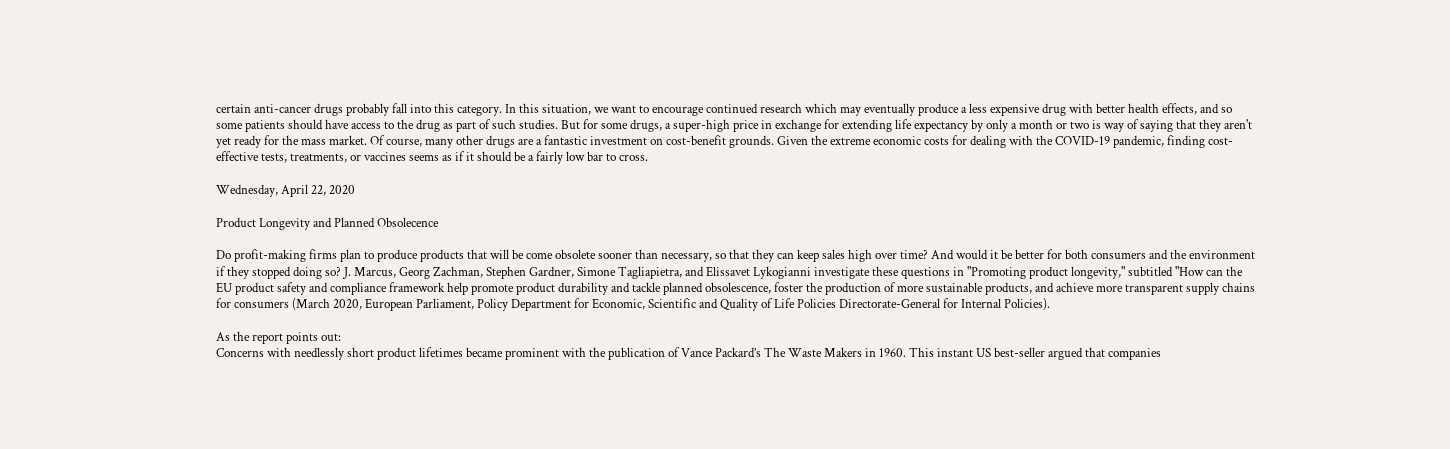certain anti-cancer drugs probably fall into this category. In this situation, we want to encourage continued research which may eventually produce a less expensive drug with better health effects, and so some patients should have access to the drug as part of such studies. But for some drugs, a super-high price in exchange for extending life expectancy by only a month or two is way of saying that they aren't yet ready for the mass market. Of course, many other drugs are a fantastic investment on cost-benefit grounds. Given the extreme economic costs for dealing with the COVID-19 pandemic, finding cost-effective tests, treatments, or vaccines seems as if it should be a fairly low bar to cross.

Wednesday, April 22, 2020

Product Longevity and Planned Obsolecence

Do profit-making firms plan to produce products that will be come obsolete sooner than necessary, so that they can keep sales high over time? And would it be better for both consumers and the environment if they stopped doing so? J. Marcus, Georg Zachman, Stephen Gardner, Simone Tagliapietra, and Elissavet Lykogianni investigate these questions in "Promoting product longevity," subtitled "How can the EU product safety and compliance framework help promote product durability and tackle planned obsolescence, foster the production of more sustainable products, and achieve more transparent supply chains for consumers (March 2020, European Parliament, Policy Department for Economic, Scientific and Quality of Life Policies Directorate-General for Internal Policies).

As the report points out:
Concerns with needlessly short product lifetimes became prominent with the publication of Vance Packard’s The Waste Makers in 1960. This instant US best-seller argued that companies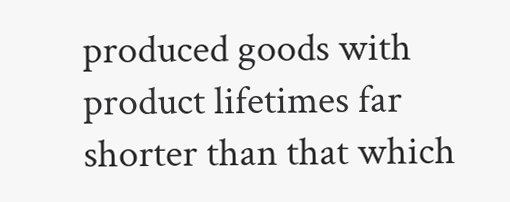produced goods with product lifetimes far shorter than that which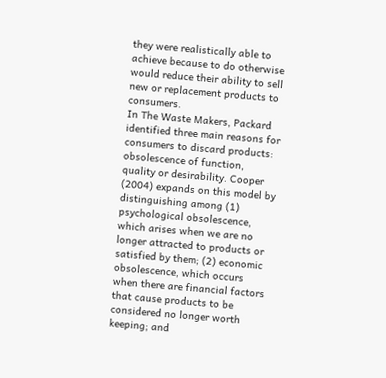they were realistically able to achieve because to do otherwise would reduce their ability to sell new or replacement products to consumers.
In The Waste Makers, Packard identified three main reasons for consumers to discard products: obsolescence of function, quality or desirability. Cooper (2004) expands on this model by distinguishing among (1) psychological obsolescence, which arises when we are no longer attracted to products or satisfied by them; (2) economic obsolescence, which occurs when there are financial factors that cause products to be considered no longer worth keeping; and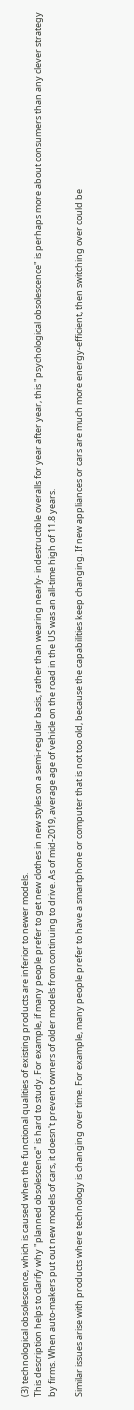(3) technological obsolescence, which is caused when the functional qualities of existing products are inferior to newer models.
This description helps to clarify why "planned obsolescence" is hard to study. For example, if many people prefer to get new clothes in new styles on a semi-regular basis, rather than wearing nearly- indestructible overalls for year after year, this "psychological obsolescence" is perhaps more about consumers than any clever strategy by firms. When auto-makers put out new models of cars, it doesn't prevent owners of older models from continuing to drive. As of mid-2019, average age of vehicle on the road in the US was an all-time high of 11.8 years.

Similar issues arise with products where technology is changing over time. For example, many people prefer to have a smartphone or computer that is not too old, because the capabilities keep changing. If new appliances or cars are much more energy-efficient, then switching over could be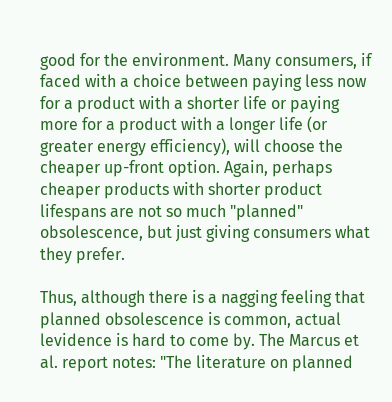good for the environment. Many consumers, if faced with a choice between paying less now for a product with a shorter life or paying more for a product with a longer life (or greater energy efficiency), will choose the cheaper up-front option. Again, perhaps cheaper products with shorter product lifespans are not so much "planned" obsolescence, but just giving consumers what they prefer.

Thus, although there is a nagging feeling that planned obsolescence is common, actual levidence is hard to come by. The Marcus et al. report notes: "The literature on planned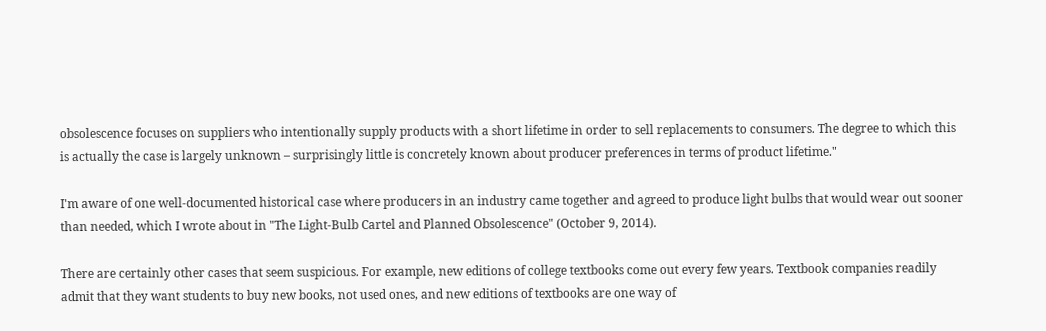obsolescence focuses on suppliers who intentionally supply products with a short lifetime in order to sell replacements to consumers. The degree to which this is actually the case is largely unknown – surprisingly little is concretely known about producer preferences in terms of product lifetime."

I'm aware of one well-documented historical case where producers in an industry came together and agreed to produce light bulbs that would wear out sooner than needed, which I wrote about in "The Light-Bulb Cartel and Planned Obsolescence" (October 9, 2014).

There are certainly other cases that seem suspicious. For example, new editions of college textbooks come out every few years. Textbook companies readily admit that they want students to buy new books, not used ones, and new editions of textbooks are one way of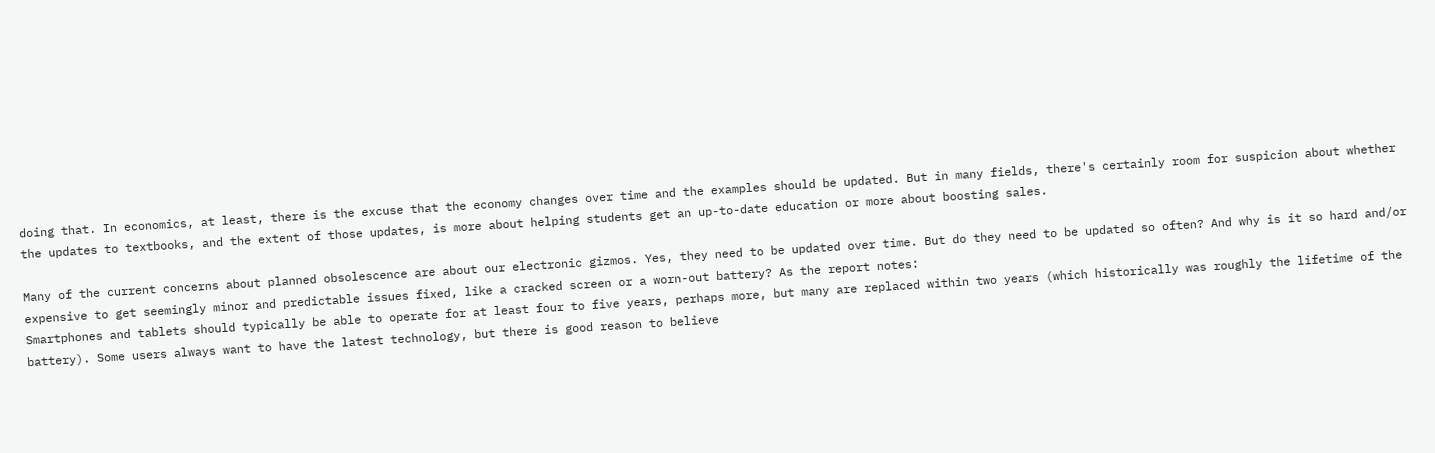doing that. In economics, at least, there is the excuse that the economy changes over time and the examples should be updated. But in many fields, there's certainly room for suspicion about whether the updates to textbooks, and the extent of those updates, is more about helping students get an up-to-date education or more about boosting sales.

Many of the current concerns about planned obsolescence are about our electronic gizmos. Yes, they need to be updated over time. But do they need to be updated so often? And why is it so hard and/or expensive to get seemingly minor and predictable issues fixed, like a cracked screen or a worn-out battery? As the report notes:
Smartphones and tablets should typically be able to operate for at least four to five years, perhaps more, but many are replaced within two years (which historically was roughly the lifetime of the battery). Some users always want to have the latest technology, but there is good reason to believe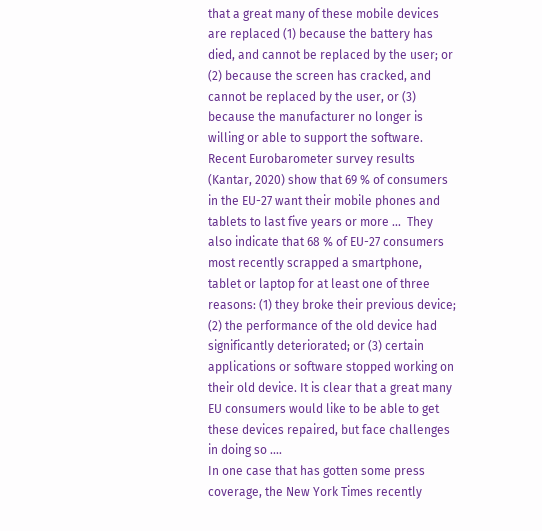that a great many of these mobile devices are replaced (1) because the battery has died, and cannot be replaced by the user; or (2) because the screen has cracked, and cannot be replaced by the user, or (3) because the manufacturer no longer is willing or able to support the software. Recent Eurobarometer survey results (Kantar, 2020) show that 69 % of consumers in the EU-27 want their mobile phones and tablets to last five years or more ...  They also indicate that 68 % of EU-27 consumers most recently scrapped a smartphone, tablet or laptop for at least one of three reasons: (1) they broke their previous device; (2) the performance of the old device had significantly deteriorated; or (3) certain applications or software stopped working on their old device. It is clear that a great many EU consumers would like to be able to get these devices repaired, but face challenges in doing so ....
In one case that has gotten some press coverage, the New York Times recently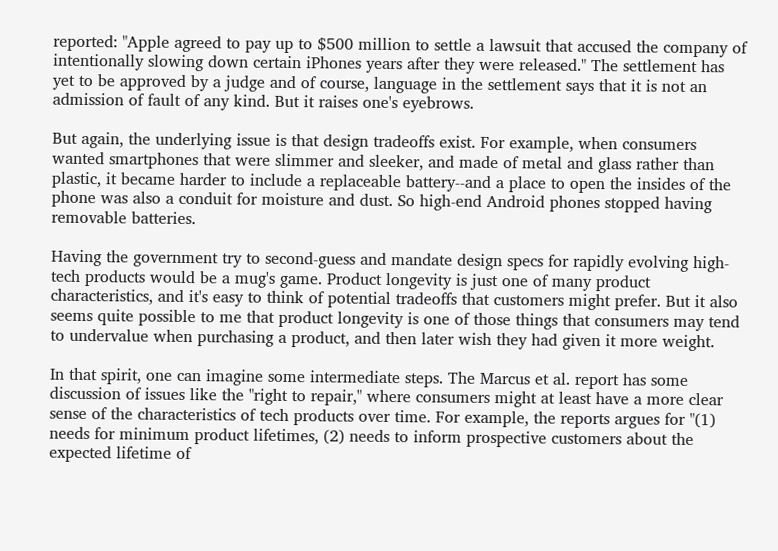reported: "Apple agreed to pay up to $500 million to settle a lawsuit that accused the company of intentionally slowing down certain iPhones years after they were released." The settlement has yet to be approved by a judge and of course, language in the settlement says that it is not an admission of fault of any kind. But it raises one's eyebrows.

But again, the underlying issue is that design tradeoffs exist. For example, when consumers wanted smartphones that were slimmer and sleeker, and made of metal and glass rather than plastic, it became harder to include a replaceable battery--and a place to open the insides of the phone was also a conduit for moisture and dust. So high-end Android phones stopped having removable batteries.

Having the government try to second-guess and mandate design specs for rapidly evolving high-tech products would be a mug's game. Product longevity is just one of many product characteristics, and it's easy to think of potential tradeoffs that customers might prefer. But it also seems quite possible to me that product longevity is one of those things that consumers may tend to undervalue when purchasing a product, and then later wish they had given it more weight.

In that spirit, one can imagine some intermediate steps. The Marcus et al. report has some discussion of issues like the "right to repair," where consumers might at least have a more clear sense of the characteristics of tech products over time. For example, the reports argues for "(1) needs for minimum product lifetimes, (2) needs to inform prospective customers about the expected lifetime of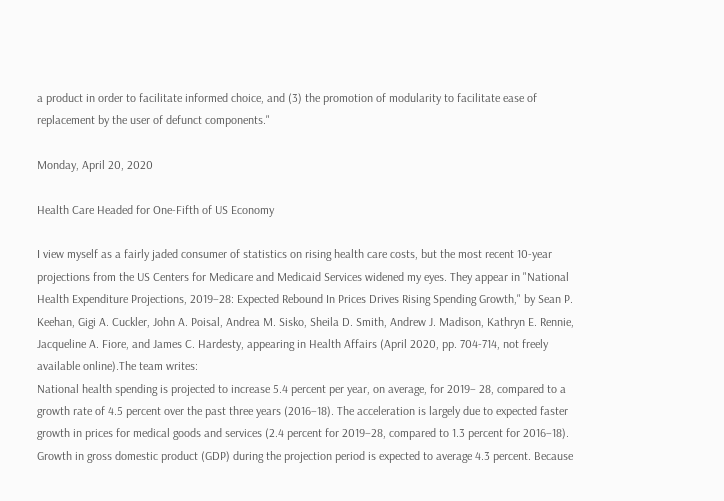a product in order to facilitate informed choice, and (3) the promotion of modularity to facilitate ease of replacement by the user of defunct components."

Monday, April 20, 2020

Health Care Headed for One-Fifth of US Economy

I view myself as a fairly jaded consumer of statistics on rising health care costs, but the most recent 10-year projections from the US Centers for Medicare and Medicaid Services widened my eyes. They appear in "National Health Expenditure Projections, 2019–28: Expected Rebound In Prices Drives Rising Spending Growth," by Sean P. Keehan, Gigi A. Cuckler, John A. Poisal, Andrea M. Sisko, Sheila D. Smith, Andrew J. Madison, Kathryn E. Rennie, Jacqueline A. Fiore, and James C. Hardesty, appearing in Health Affairs (April 2020, pp. 704-714, not freely available online).The team writes:
National health spending is projected to increase 5.4 percent per year, on average, for 2019– 28, compared to a growth rate of 4.5 percent over the past three years (2016–18). The acceleration is largely due to expected faster growth in prices for medical goods and services (2.4 percent for 2019–28, compared to 1.3 percent for 2016–18). Growth in gross domestic product (GDP) during the projection period is expected to average 4.3 percent. Because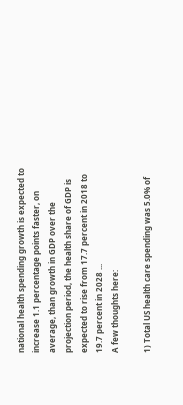national health spending growth is expected to increase 1.1 percentage points faster, on average, than growth in GDP over the projection period, the health share of GDP is expected to rise from 17.7 percent in 2018 to 19.7 percent in 2028 ...
A few thoughts here:

1) Total US health care spending was 5.0% of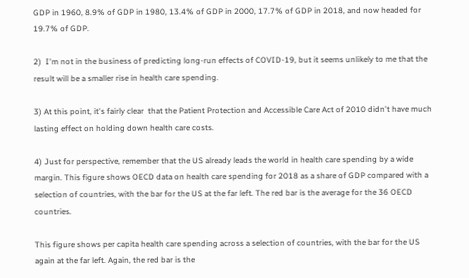GDP in 1960, 8.9% of GDP in 1980, 13.4% of GDP in 2000, 17.7% of GDP in 2018, and now headed for 19.7% of GDP.

2)  I'm not in the business of predicting long-run effects of COVID-19, but it seems unlikely to me that the result will be a smaller rise in health care spending.

3) At this point, it's fairly clear  that the Patient Protection and Accessible Care Act of 2010 didn't have much lasting effect on holding down health care costs.

4) Just for perspective, remember that the US already leads the world in health care spending by a wide margin. This figure shows OECD data on health care spending for 2018 as a share of GDP compared with a selection of countries, with the bar for the US at the far left. The red bar is the average for the 36 OECD countries.

This figure shows per capita health care spending across a selection of countries, with the bar for the US again at the far left. Again, the red bar is the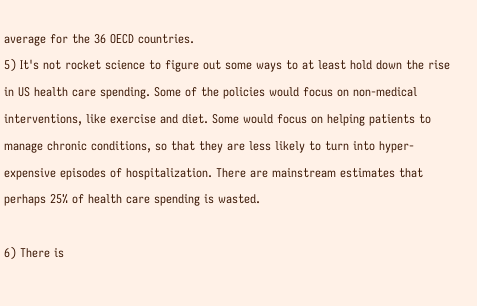average for the 36 OECD countries.
5) It's not rocket science to figure out some ways to at least hold down the rise in US health care spending. Some of the policies would focus on non-medical interventions, like exercise and diet. Some would focus on helping patients to manage chronic conditions, so that they are less likely to turn into hyper-expensive episodes of hospitalization. There are mainstream estimates that perhaps 25% of health care spending is wasted.

6) There is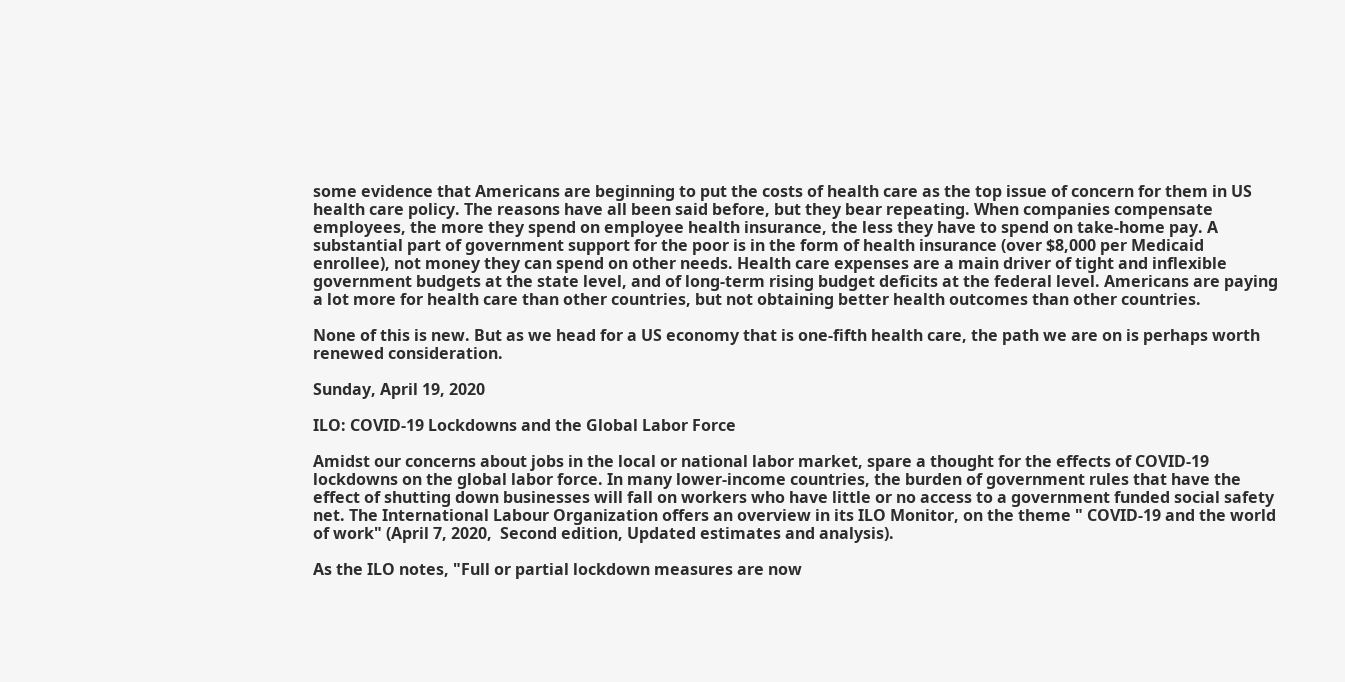some evidence that Americans are beginning to put the costs of health care as the top issue of concern for them in US health care policy. The reasons have all been said before, but they bear repeating. When companies compensate employees, the more they spend on employee health insurance, the less they have to spend on take-home pay. A substantial part of government support for the poor is in the form of health insurance (over $8,000 per Medicaid enrollee), not money they can spend on other needs. Health care expenses are a main driver of tight and inflexible government budgets at the state level, and of long-term rising budget deficits at the federal level. Americans are paying a lot more for health care than other countries, but not obtaining better health outcomes than other countries.

None of this is new. But as we head for a US economy that is one-fifth health care, the path we are on is perhaps worth renewed consideration.

Sunday, April 19, 2020

ILO: COVID-19 Lockdowns and the Global Labor Force

Amidst our concerns about jobs in the local or national labor market, spare a thought for the effects of COVID-19 lockdowns on the global labor force. In many lower-income countries, the burden of government rules that have the effect of shutting down businesses will fall on workers who have little or no access to a government funded social safety net. The International Labour Organization offers an overview in its ILO Monitor, on the theme " COVID-19 and the world of work" (April 7, 2020,  Second edition, Updated estimates and analysis).

As the ILO notes, "Full or partial lockdown measures are now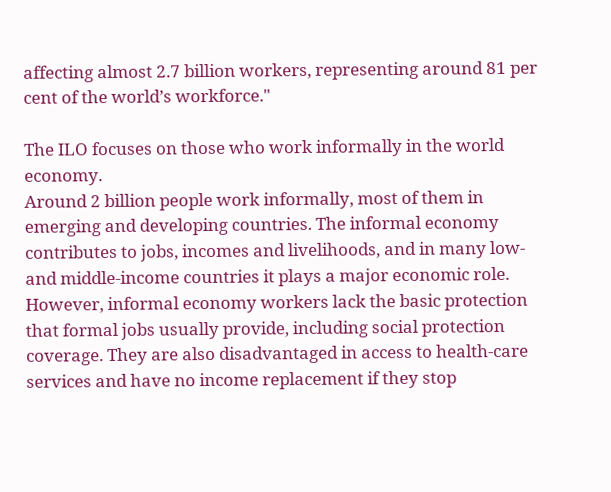affecting almost 2.7 billion workers, representing around 81 per cent of the world’s workforce."

The ILO focuses on those who work informally in the world economy.
Around 2 billion people work informally, most of them in emerging and developing countries. The informal economy contributes to jobs, incomes and livelihoods, and in many low- and middle-income countries it plays a major economic role. However, informal economy workers lack the basic protection that formal jobs usually provide, including social protection coverage. They are also disadvantaged in access to health-care services and have no income replacement if they stop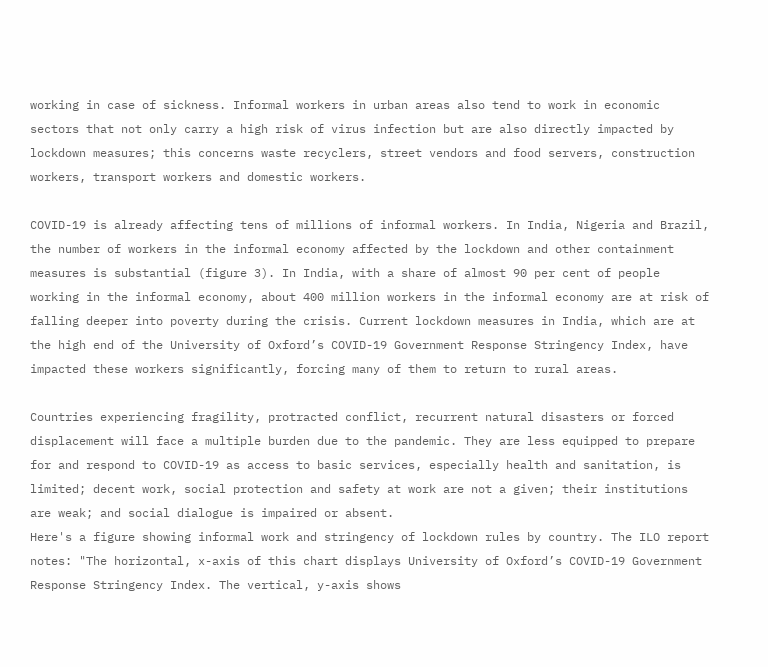working in case of sickness. Informal workers in urban areas also tend to work in economic sectors that not only carry a high risk of virus infection but are also directly impacted by lockdown measures; this concerns waste recyclers, street vendors and food servers, construction workers, transport workers and domestic workers.

COVID-19 is already affecting tens of millions of informal workers. In India, Nigeria and Brazil, the number of workers in the informal economy affected by the lockdown and other containment measures is substantial (figure 3). In India, with a share of almost 90 per cent of people working in the informal economy, about 400 million workers in the informal economy are at risk of falling deeper into poverty during the crisis. Current lockdown measures in India, which are at the high end of the University of Oxford’s COVID-19 Government Response Stringency Index, have impacted these workers significantly, forcing many of them to return to rural areas.

Countries experiencing fragility, protracted conflict, recurrent natural disasters or forced displacement will face a multiple burden due to the pandemic. They are less equipped to prepare for and respond to COVID-19 as access to basic services, especially health and sanitation, is limited; decent work, social protection and safety at work are not a given; their institutions are weak; and social dialogue is impaired or absent.
Here's a figure showing informal work and stringency of lockdown rules by country. The ILO report notes: "The horizontal, x-axis of this chart displays University of Oxford’s COVID-19 Government Response Stringency Index. The vertical, y-axis shows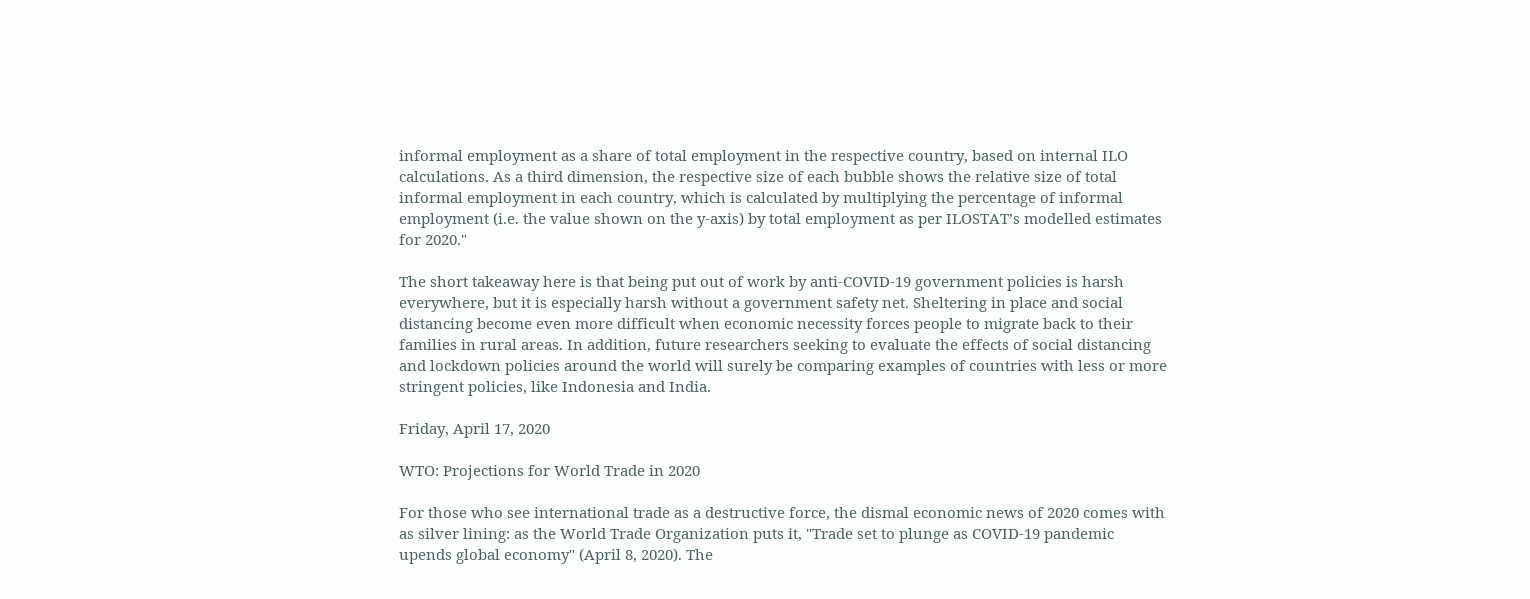informal employment as a share of total employment in the respective country, based on internal ILO calculations. As a third dimension, the respective size of each bubble shows the relative size of total informal employment in each country, which is calculated by multiplying the percentage of informal employment (i.e. the value shown on the y-axis) by total employment as per ILOSTAT’s modelled estimates for 2020."

The short takeaway here is that being put out of work by anti-COVID-19 government policies is harsh everywhere, but it is especially harsh without a government safety net. Sheltering in place and social distancing become even more difficult when economic necessity forces people to migrate back to their families in rural areas. In addition, future researchers seeking to evaluate the effects of social distancing and lockdown policies around the world will surely be comparing examples of countries with less or more stringent policies, like Indonesia and India.

Friday, April 17, 2020

WTO: Projections for World Trade in 2020

For those who see international trade as a destructive force, the dismal economic news of 2020 comes with as silver lining: as the World Trade Organization puts it, "Trade set to plunge as COVID-19 pandemic upends global economy" (April 8, 2020). The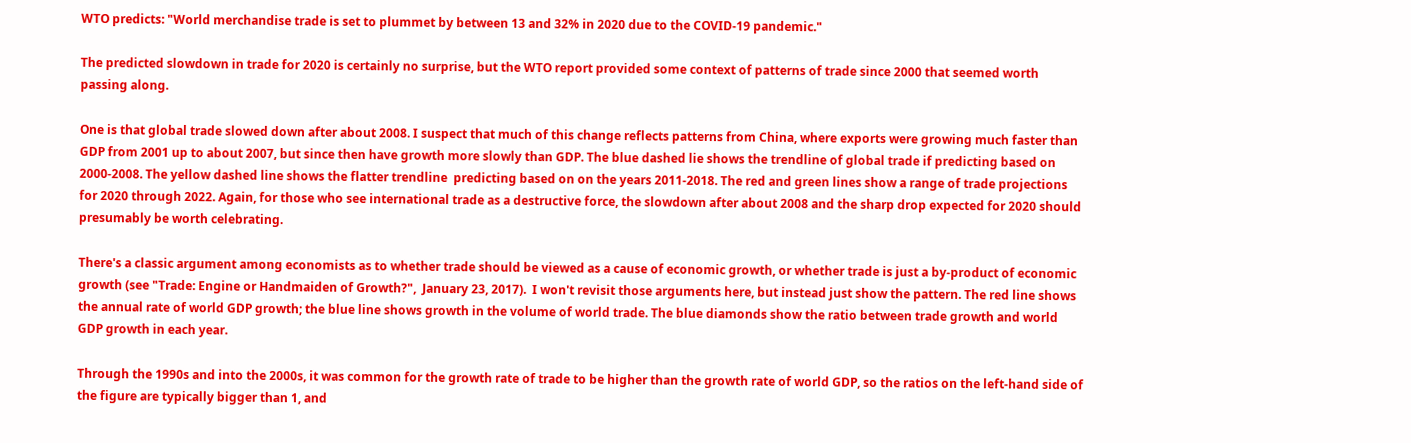WTO predicts: "World merchandise trade is set to plummet by between 13 and 32% in 2020 due to the COVID-19 pandemic."

The predicted slowdown in trade for 2020 is certainly no surprise, but the WTO report provided some context of patterns of trade since 2000 that seemed worth passing along.

One is that global trade slowed down after about 2008. I suspect that much of this change reflects patterns from China, where exports were growing much faster than GDP from 2001 up to about 2007, but since then have growth more slowly than GDP. The blue dashed lie shows the trendline of global trade if predicting based on 2000-2008. The yellow dashed line shows the flatter trendline  predicting based on on the years 2011-2018. The red and green lines show a range of trade projections for 2020 through 2022. Again, for those who see international trade as a destructive force, the slowdown after about 2008 and the sharp drop expected for 2020 should presumably be worth celebrating.

There's a classic argument among economists as to whether trade should be viewed as a cause of economic growth, or whether trade is just a by-product of economic growth (see "Trade: Engine or Handmaiden of Growth?",  January 23, 2017).  I won't revisit those arguments here, but instead just show the pattern. The red line shows the annual rate of world GDP growth; the blue line shows growth in the volume of world trade. The blue diamonds show the ratio between trade growth and world GDP growth in each year.

Through the 1990s and into the 2000s, it was common for the growth rate of trade to be higher than the growth rate of world GDP, so the ratios on the left-hand side of the figure are typically bigger than 1, and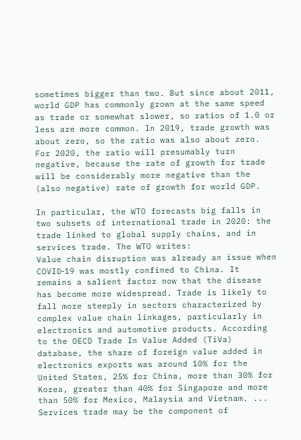sometimes bigger than two. But since about 2011, world GDP has commonly grown at the same speed as trade or somewhat slower, so ratios of 1.0 or less are more common. In 2019, trade growth was about zero, so the ratio was also about zero. For 2020, the ratio will presumably turn negative, because the rate of growth for trade will be considerably more negative than the (also negative) rate of growth for world GDP.

In particular, the WTO forecasts big falls in two subsets of international trade in 2020: the trade linked to global supply chains, and in services trade. The WTO writes:
Value chain disruption was already an issue when COVID‑19 was mostly confined to China. It remains a salient factor now that the disease has become more widespread. Trade is likely to fall more steeply in sectors characterized by complex value chain linkages, particularly in electronics and automotive products. According to the OECD Trade In Value Added (TiVa) database, the share of foreign value added in electronics exports was around 10% for the United States, 25% for China, more than 30% for Korea, greater than 40% for Singapore and more than 50% for Mexico, Malaysia and Vietnam. ...
Services trade may be the component of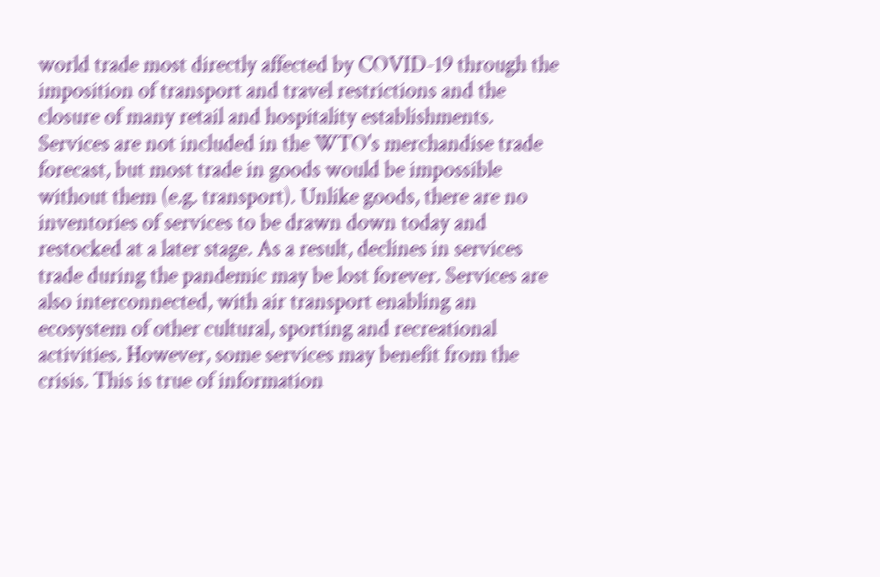world trade most directly affected by COVID-19 through the imposition of transport and travel restrictions and the closure of many retail and hospitality establishments. Services are not included in the WTO's merchandise trade forecast, but most trade in goods would be impossible without them (e.g. transport). Unlike goods, there are no inventories of services to be drawn down today and restocked at a later stage. As a result, declines in services trade during the pandemic may be lost forever. Services are also interconnected, with air transport enabling an ecosystem of other cultural, sporting and recreational activities. However, some services may benefit from the crisis. This is true of information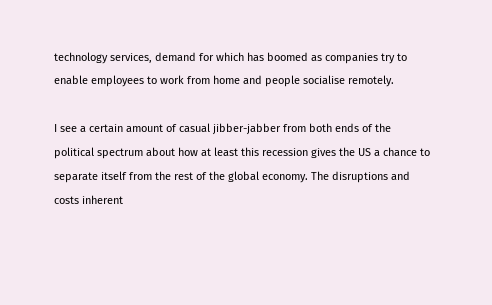technology services, demand for which has boomed as companies try to enable employees to work from home and people socialise remotely.

I see a certain amount of casual jibber-jabber from both ends of the political spectrum about how at least this recession gives the US a chance to separate itself from the rest of the global economy. The disruptions and costs inherent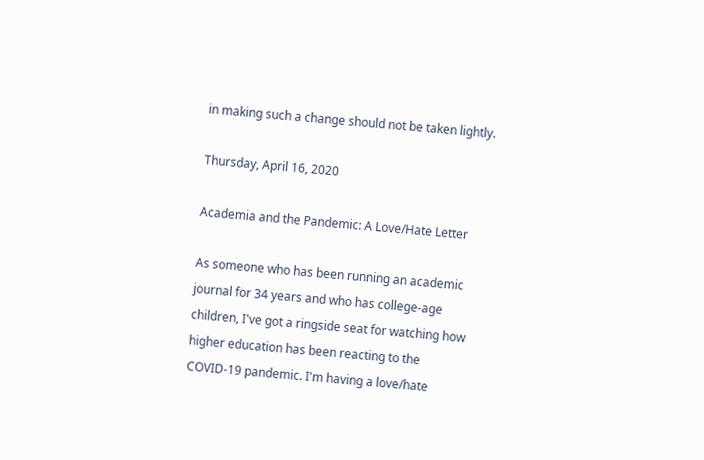in making such a change should not be taken lightly.

Thursday, April 16, 2020

Academia and the Pandemic: A Love/Hate Letter

As someone who has been running an academic journal for 34 years and who has college-age children, I've got a ringside seat for watching how higher education has been reacting to the COVID-19 pandemic. I'm having a love/hate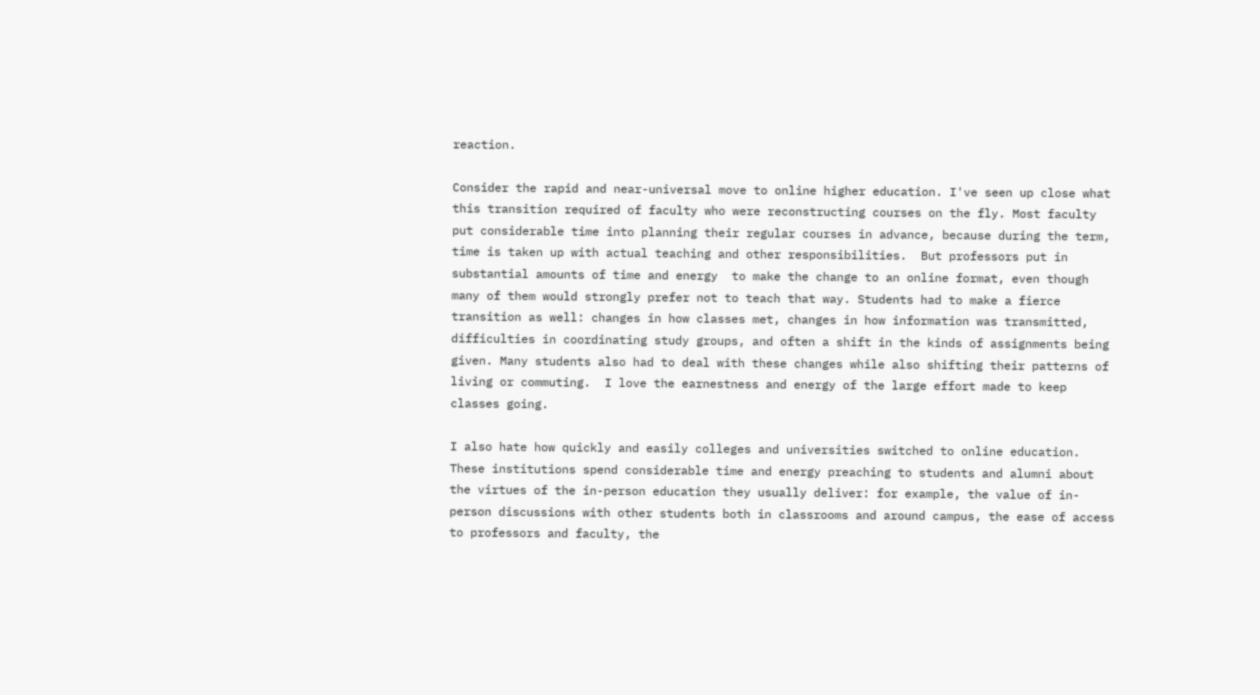reaction.

Consider the rapid and near-universal move to online higher education. I've seen up close what this transition required of faculty who were reconstructing courses on the fly. Most faculty put considerable time into planning their regular courses in advance, because during the term, time is taken up with actual teaching and other responsibilities.  But professors put in substantial amounts of time and energy  to make the change to an online format, even though  many of them would strongly prefer not to teach that way. Students had to make a fierce transition as well: changes in how classes met, changes in how information was transmitted, difficulties in coordinating study groups, and often a shift in the kinds of assignments being given. Many students also had to deal with these changes while also shifting their patterns of living or commuting.  I love the earnestness and energy of the large effort made to keep classes going.

I also hate how quickly and easily colleges and universities switched to online education. These institutions spend considerable time and energy preaching to students and alumni about the virtues of the in-person education they usually deliver: for example, the value of in-person discussions with other students both in classrooms and around campus, the ease of access to professors and faculty, the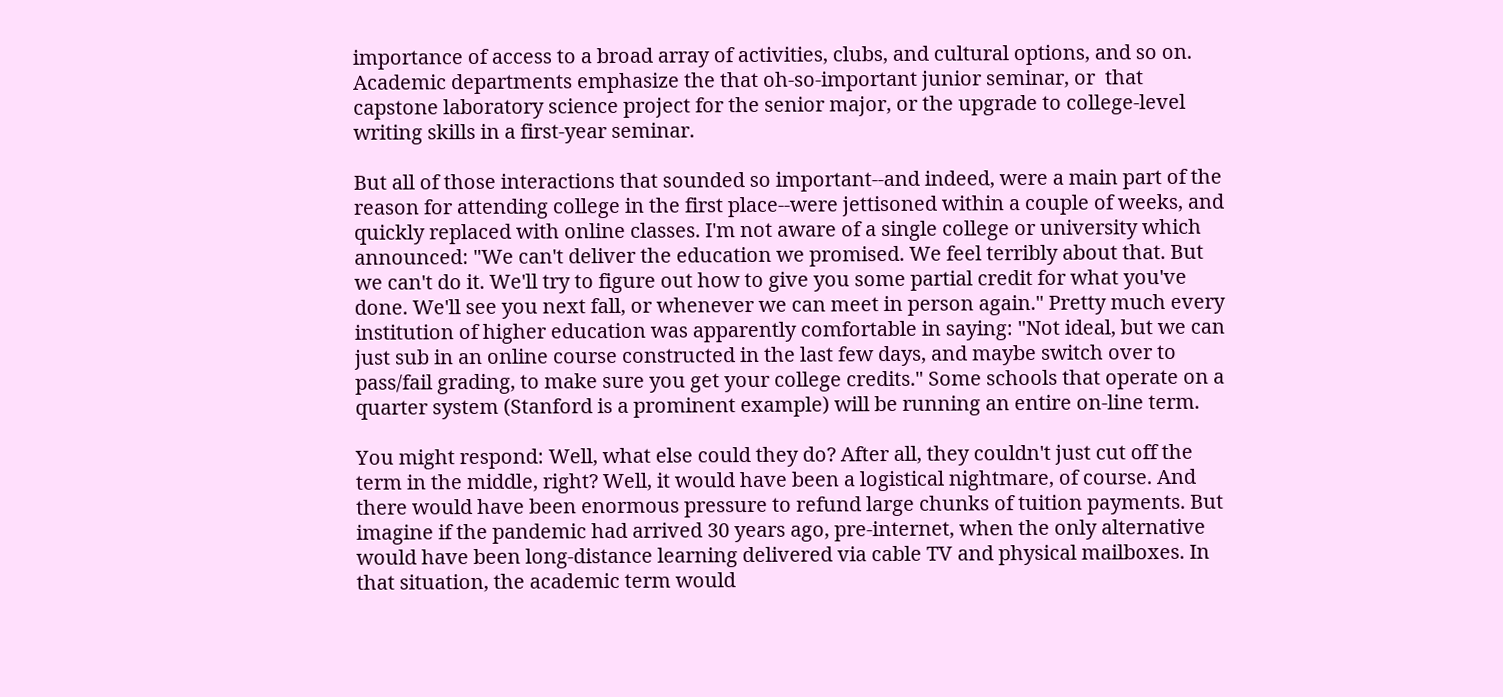importance of access to a broad array of activities, clubs, and cultural options, and so on. Academic departments emphasize the that oh-so-important junior seminar, or  that capstone laboratory science project for the senior major, or the upgrade to college-level writing skills in a first-year seminar.

But all of those interactions that sounded so important--and indeed, were a main part of the reason for attending college in the first place--were jettisoned within a couple of weeks, and quickly replaced with online classes. I'm not aware of a single college or university which announced: "We can't deliver the education we promised. We feel terribly about that. But we can't do it. We'll try to figure out how to give you some partial credit for what you've done. We'll see you next fall, or whenever we can meet in person again." Pretty much every institution of higher education was apparently comfortable in saying: "Not ideal, but we can just sub in an online course constructed in the last few days, and maybe switch over to pass/fail grading, to make sure you get your college credits." Some schools that operate on a quarter system (Stanford is a prominent example) will be running an entire on-line term.

You might respond: Well, what else could they do? After all, they couldn't just cut off the term in the middle, right? Well, it would have been a logistical nightmare, of course. And there would have been enormous pressure to refund large chunks of tuition payments. But imagine if the pandemic had arrived 30 years ago, pre-internet, when the only alternative would have been long-distance learning delivered via cable TV and physical mailboxes. In that situation, the academic term would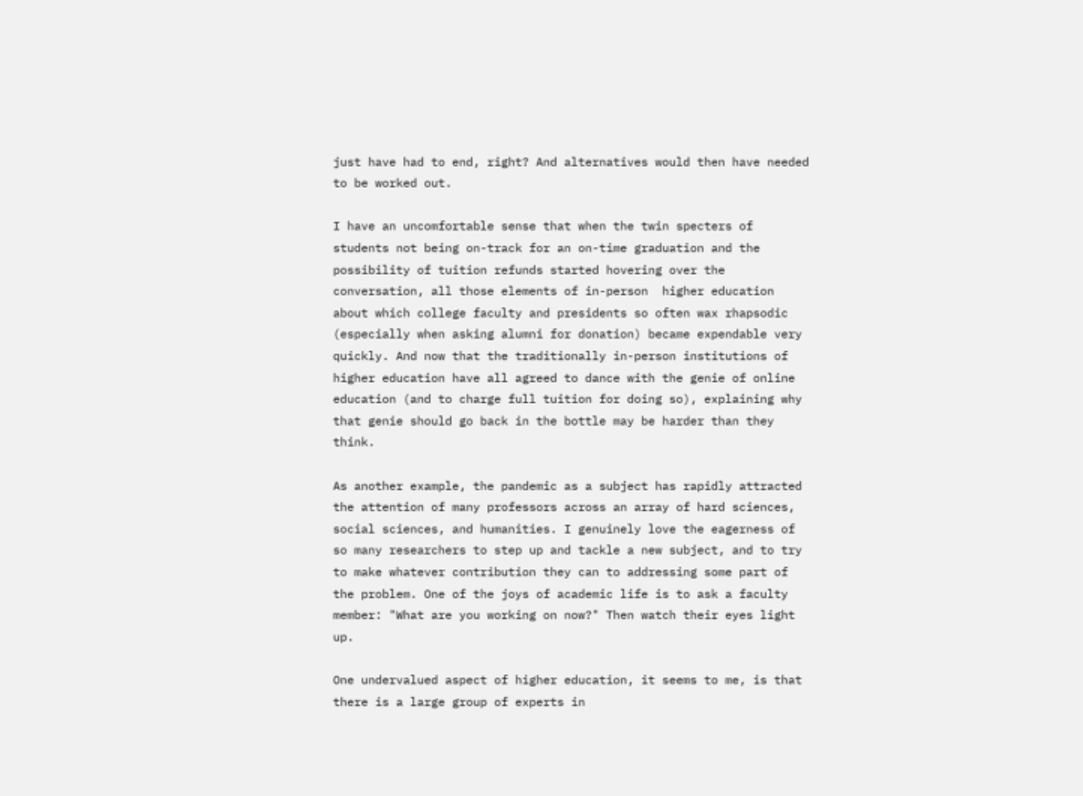just have had to end, right? And alternatives would then have needed to be worked out.

I have an uncomfortable sense that when the twin specters of students not being on-track for an on-time graduation and the possibility of tuition refunds started hovering over the conversation, all those elements of in-person  higher education about which college faculty and presidents so often wax rhapsodic (especially when asking alumni for donation) became expendable very quickly. And now that the traditionally in-person institutions of higher education have all agreed to dance with the genie of online education (and to charge full tuition for doing so), explaining why that genie should go back in the bottle may be harder than they think.

As another example, the pandemic as a subject has rapidly attracted the attention of many professors across an array of hard sciences, social sciences, and humanities. I genuinely love the eagerness of so many researchers to step up and tackle a new subject, and to try to make whatever contribution they can to addressing some part of the problem. One of the joys of academic life is to ask a faculty member: "What are you working on now?" Then watch their eyes light up.

One undervalued aspect of higher education, it seems to me, is that there is a large group of experts in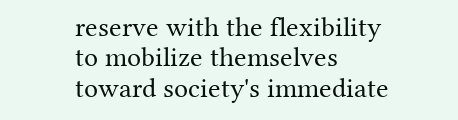reserve with the flexibility to mobilize themselves toward society's immediate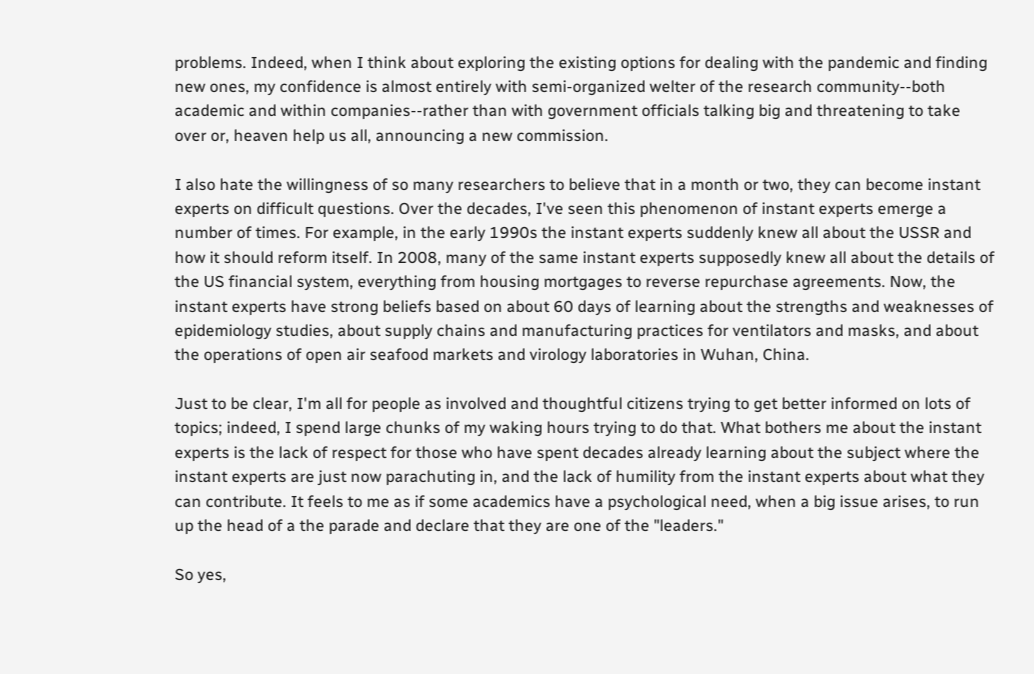problems. Indeed, when I think about exploring the existing options for dealing with the pandemic and finding new ones, my confidence is almost entirely with semi-organized welter of the research community--both academic and within companies--rather than with government officials talking big and threatening to take over or, heaven help us all, announcing a new commission.

I also hate the willingness of so many researchers to believe that in a month or two, they can become instant experts on difficult questions. Over the decades, I've seen this phenomenon of instant experts emerge a number of times. For example, in the early 1990s the instant experts suddenly knew all about the USSR and how it should reform itself. In 2008, many of the same instant experts supposedly knew all about the details of the US financial system, everything from housing mortgages to reverse repurchase agreements. Now, the instant experts have strong beliefs based on about 60 days of learning about the strengths and weaknesses of epidemiology studies, about supply chains and manufacturing practices for ventilators and masks, and about the operations of open air seafood markets and virology laboratories in Wuhan, China.

Just to be clear, I'm all for people as involved and thoughtful citizens trying to get better informed on lots of topics; indeed, I spend large chunks of my waking hours trying to do that. What bothers me about the instant experts is the lack of respect for those who have spent decades already learning about the subject where the instant experts are just now parachuting in, and the lack of humility from the instant experts about what they can contribute. It feels to me as if some academics have a psychological need, when a big issue arises, to run up the head of a the parade and declare that they are one of the "leaders."

So yes,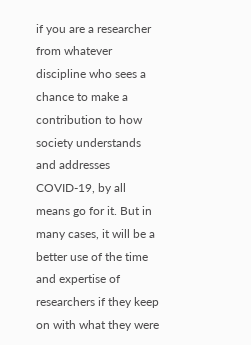if you are a researcher from whatever discipline who sees a chance to make a contribution to how society understands and addresses COVID-19, by all means go for it. But in many cases, it will be a better use of the time and expertise of researchers if they keep on with what they were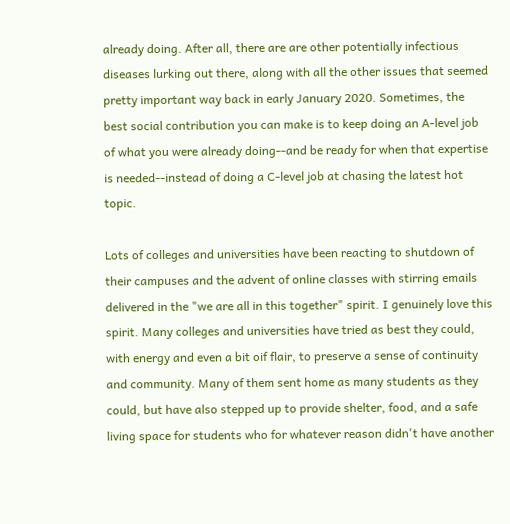already doing. After all, there are are other potentially infectious diseases lurking out there, along with all the other issues that seemed pretty important way back in early January 2020. Sometimes, the best social contribution you can make is to keep doing an A-level job of what you were already doing--and be ready for when that expertise is needed--instead of doing a C-level job at chasing the latest hot topic.

Lots of colleges and universities have been reacting to shutdown of their campuses and the advent of online classes with stirring emails delivered in the "we are all in this together" spirit. I genuinely love this spirit. Many colleges and universities have tried as best they could, with energy and even a bit oif flair, to preserve a sense of continuity and community. Many of them sent home as many students as they could, but have also stepped up to provide shelter, food, and a safe living space for students who for whatever reason didn't have another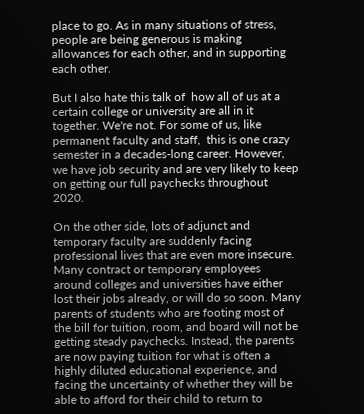place to go. As in many situations of stress, people are being generous is making allowances for each other, and in supporting each other.

But I also hate this talk of  how all of us at a certain college or university are all in it together. We're not. For some of us, like permanent faculty and staff,  this is one crazy semester in a decades-long career. However, we have job security and are very likely to keep on getting our full paychecks throughout 2020.

On the other side, lots of adjunct and temporary faculty are suddenly facing professional lives that are even more insecure. Many contract or temporary employees around colleges and universities have either lost their jobs already, or will do so soon. Many parents of students who are footing most of the bill for tuition, room, and board will not be getting steady paychecks. Instead, the parents are now paying tuition for what is often a highly diluted educational experience, and facing the uncertainty of whether they will be able to afford for their child to return to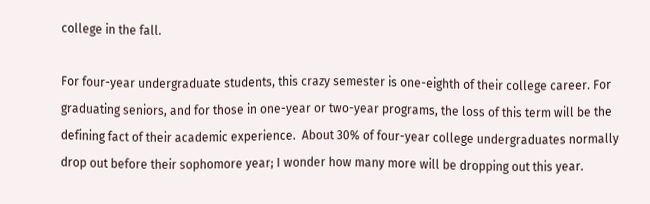college in the fall.

For four-year undergraduate students, this crazy semester is one-eighth of their college career. For graduating seniors, and for those in one-year or two-year programs, the loss of this term will be the defining fact of their academic experience.  About 30% of four-year college undergraduates normally drop out before their sophomore year; I wonder how many more will be dropping out this year.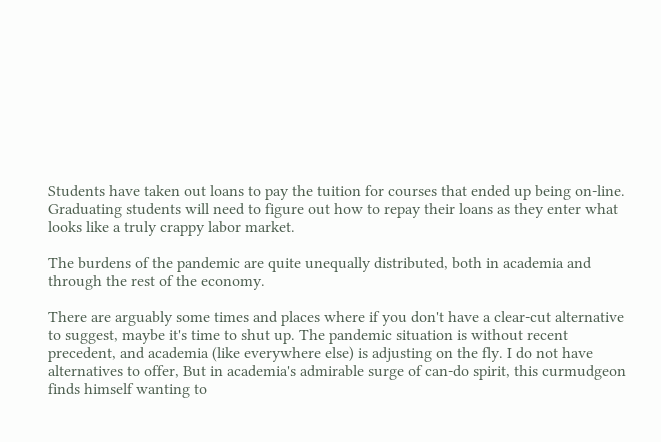Students have taken out loans to pay the tuition for courses that ended up being on-line. Graduating students will need to figure out how to repay their loans as they enter what looks like a truly crappy labor market.

The burdens of the pandemic are quite unequally distributed, both in academia and through the rest of the economy.

There are arguably some times and places where if you don't have a clear-cut alternative to suggest, maybe it's time to shut up. The pandemic situation is without recent precedent, and academia (like everywhere else) is adjusting on the fly. I do not have alternatives to offer, But in academia's admirable surge of can-do spirit, this curmudgeon finds himself wanting to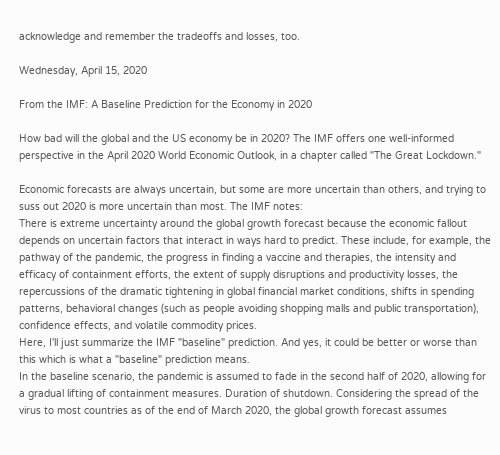acknowledge and remember the tradeoffs and losses, too.

Wednesday, April 15, 2020

From the IMF: A Baseline Prediction for the Economy in 2020

How bad will the global and the US economy be in 2020? The IMF offers one well-informed perspective in the April 2020 World Economic Outlook, in a chapter called "The Great Lockdown."

Economic forecasts are always uncertain, but some are more uncertain than others, and trying to suss out 2020 is more uncertain than most. The IMF notes:
There is extreme uncertainty around the global growth forecast because the economic fallout depends on uncertain factors that interact in ways hard to predict. These include, for example, the pathway of the pandemic, the progress in finding a vaccine and therapies, the intensity and efficacy of containment efforts, the extent of supply disruptions and productivity losses, the repercussions of the dramatic tightening in global financial market conditions, shifts in spending patterns, behavioral changes (such as people avoiding shopping malls and public transportation), confidence effects, and volatile commodity prices.
Here, I'll just summarize the IMF "baseline" prediction. And yes, it could be better or worse than this which is what a "baseline" prediction means.
In the baseline scenario, the pandemic is assumed to fade in the second half of 2020, allowing for a gradual lifting of containment measures. Duration of shutdown. Considering the spread of the virus to most countries as of the end of March 2020, the global growth forecast assumes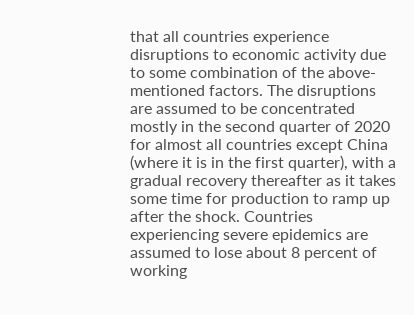that all countries experience disruptions to economic activity due to some combination of the above-mentioned factors. The disruptions are assumed to be concentrated mostly in the second quarter of 2020 for almost all countries except China (where it is in the first quarter), with a gradual recovery thereafter as it takes some time for production to ramp up after the shock. Countries experiencing severe epidemics are assumed to lose about 8 percent of working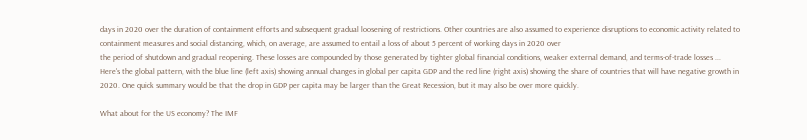days in 2020 over the duration of containment efforts and subsequent gradual loosening of restrictions. Other countries are also assumed to experience disruptions to economic activity related to containment measures and social distancing, which, on average, are assumed to entail a loss of about 5 percent of working days in 2020 over
the period of shutdown and gradual reopening. These losses are compounded by those generated by tighter global financial conditions, weaker external demand, and terms-of-trade losses ...
Here's the global pattern, with the blue line (left axis) showing annual changes in global per capita GDP and the red line (right axis) showing the share of countries that will have negative growth in 2020. One quick summary would be that the drop in GDP per capita may be larger than the Great Recession, but it may also be over more quickly.

What about for the US economy? The IMF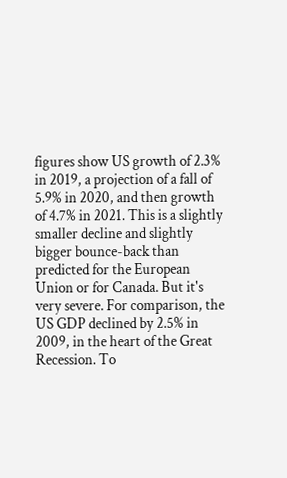figures show US growth of 2.3% in 2019, a projection of a fall of 5.9% in 2020, and then growth of 4.7% in 2021. This is a slightly smaller decline and slightly bigger bounce-back than predicted for the European Union or for Canada. But it's very severe. For comparison, the US GDP declined by 2.5% in 2009, in the heart of the Great Recession. To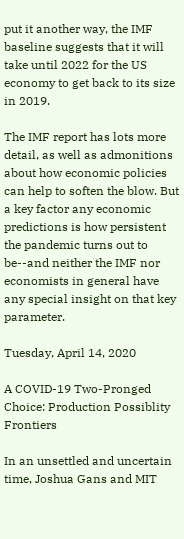put it another way, the IMF baseline suggests that it will take until 2022 for the US economy to get back to its size in 2019.

The IMF report has lots more detail, as well as admonitions about how economic policies can help to soften the blow. But a key factor any economic predictions is how persistent the pandemic turns out to be--and neither the IMF nor economists in general have any special insight on that key parameter.

Tuesday, April 14, 2020

A COVID-19 Two-Pronged Choice: Production Possiblity Frontiers

In an unsettled and uncertain time, Joshua Gans and MIT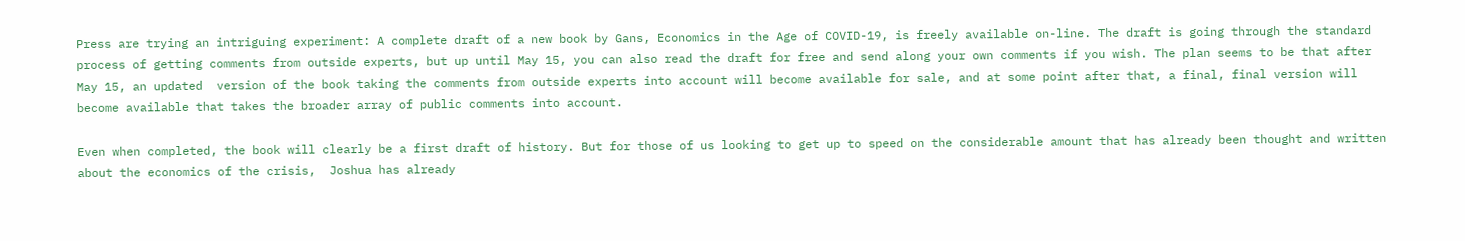Press are trying an intriguing experiment: A complete draft of a new book by Gans, Economics in the Age of COVID-19, is freely available on-line. The draft is going through the standard process of getting comments from outside experts, but up until May 15, you can also read the draft for free and send along your own comments if you wish. The plan seems to be that after May 15, an updated  version of the book taking the comments from outside experts into account will become available for sale, and at some point after that, a final, final version will become available that takes the broader array of public comments into account.

Even when completed, the book will clearly be a first draft of history. But for those of us looking to get up to speed on the considerable amount that has already been thought and written about the economics of the crisis,  Joshua has already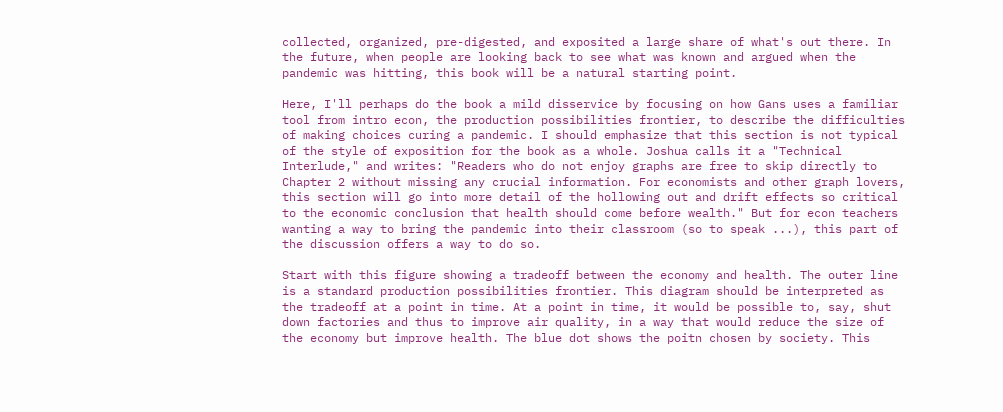collected, organized, pre-digested, and exposited a large share of what's out there. In the future, when people are looking back to see what was known and argued when the pandemic was hitting, this book will be a natural starting point.

Here, I'll perhaps do the book a mild disservice by focusing on how Gans uses a familiar tool from intro econ, the production possibilities frontier, to describe the difficulties of making choices curing a pandemic. I should emphasize that this section is not typical of the style of exposition for the book as a whole. Joshua calls it a "Technical Interlude," and writes: "Readers who do not enjoy graphs are free to skip directly to Chapter 2 without missing any crucial information. For economists and other graph lovers, this section will go into more detail of the hollowing out and drift effects so critical to the economic conclusion that health should come before wealth." But for econ teachers wanting a way to bring the pandemic into their classroom (so to speak ...), this part of the discussion offers a way to do so.

Start with this figure showing a tradeoff between the economy and health. The outer line is a standard production possibilities frontier. This diagram should be interpreted as the tradeoff at a point in time. At a point in time, it would be possible to, say, shut down factories and thus to improve air quality, in a way that would reduce the size of the economy but improve health. The blue dot shows the poitn chosen by society. This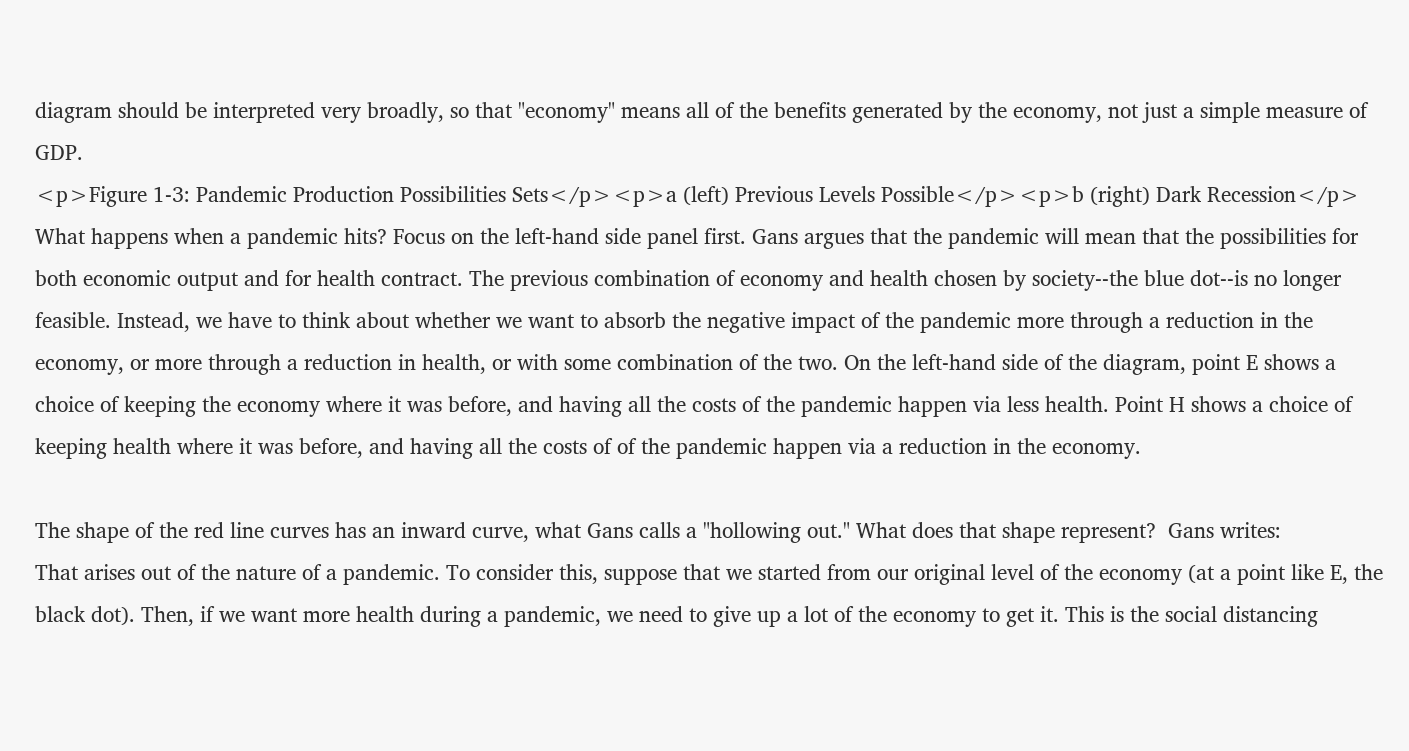diagram should be interpreted very broadly, so that "economy" means all of the benefits generated by the economy, not just a simple measure of GDP.
<p>Figure 1-3: Pandemic Production Possibilities Sets</p><p>a (left) Previous Levels Possible</p><p>b (right) Dark Recession</p>
What happens when a pandemic hits? Focus on the left-hand side panel first. Gans argues that the pandemic will mean that the possibilities for both economic output and for health contract. The previous combination of economy and health chosen by society--the blue dot--is no longer feasible. Instead, we have to think about whether we want to absorb the negative impact of the pandemic more through a reduction in the economy, or more through a reduction in health, or with some combination of the two. On the left-hand side of the diagram, point E shows a choice of keeping the economy where it was before, and having all the costs of the pandemic happen via less health. Point H shows a choice of keeping health where it was before, and having all the costs of of the pandemic happen via a reduction in the economy.

The shape of the red line curves has an inward curve, what Gans calls a "hollowing out." What does that shape represent?  Gans writes:
That arises out of the nature of a pandemic. To consider this, suppose that we started from our original level of the economy (at a point like E, the black dot). Then, if we want more health during a pandemic, we need to give up a lot of the economy to get it. This is the social distancing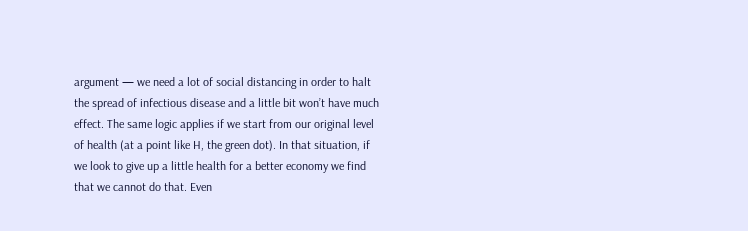argument — we need a lot of social distancing in order to halt the spread of infectious disease and a little bit won’t have much effect. The same logic applies if we start from our original level of health (at a point like H, the green dot). In that situation, if we look to give up a little health for a better economy we find that we cannot do that. Even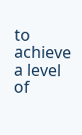to achieve a level of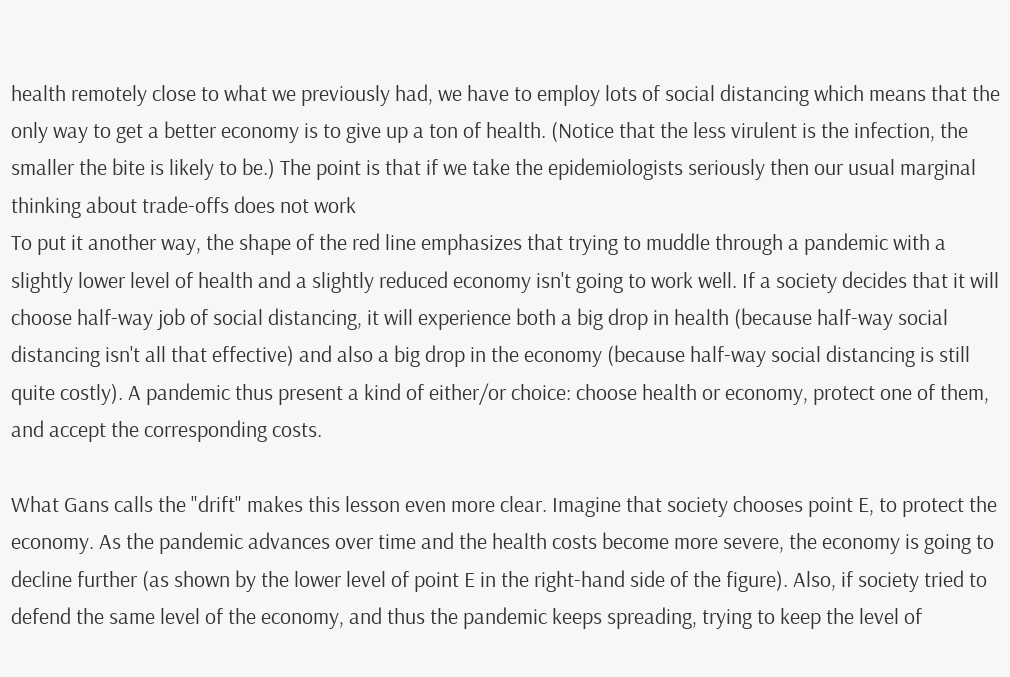health remotely close to what we previously had, we have to employ lots of social distancing which means that the only way to get a better economy is to give up a ton of health. (Notice that the less virulent is the infection, the smaller the bite is likely to be.) The point is that if we take the epidemiologists seriously then our usual marginal thinking about trade-offs does not work
To put it another way, the shape of the red line emphasizes that trying to muddle through a pandemic with a slightly lower level of health and a slightly reduced economy isn't going to work well. If a society decides that it will choose half-way job of social distancing, it will experience both a big drop in health (because half-way social distancing isn't all that effective) and also a big drop in the economy (because half-way social distancing is still quite costly). A pandemic thus present a kind of either/or choice: choose health or economy, protect one of them, and accept the corresponding costs.

What Gans calls the "drift" makes this lesson even more clear. Imagine that society chooses point E, to protect the economy. As the pandemic advances over time and the health costs become more severe, the economy is going to decline further (as shown by the lower level of point E in the right-hand side of the figure). Also, if society tried to defend the same level of the economy, and thus the pandemic keeps spreading, trying to keep the level of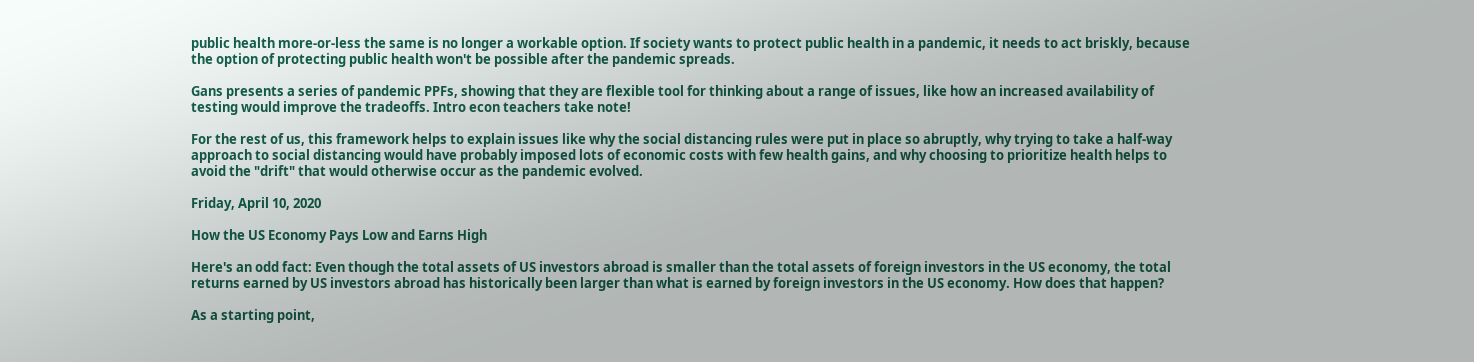public health more-or-less the same is no longer a workable option. If society wants to protect public health in a pandemic, it needs to act briskly, because the option of protecting public health won't be possible after the pandemic spreads.

Gans presents a series of pandemic PPFs, showing that they are flexible tool for thinking about a range of issues, like how an increased availability of testing would improve the tradeoffs. Intro econ teachers take note!

For the rest of us, this framework helps to explain issues like why the social distancing rules were put in place so abruptly, why trying to take a half-way approach to social distancing would have probably imposed lots of economic costs with few health gains, and why choosing to prioritize health helps to avoid the "drift" that would otherwise occur as the pandemic evolved.

Friday, April 10, 2020

How the US Economy Pays Low and Earns High

Here's an odd fact: Even though the total assets of US investors abroad is smaller than the total assets of foreign investors in the US economy, the total returns earned by US investors abroad has historically been larger than what is earned by foreign investors in the US economy. How does that happen?

As a starting point,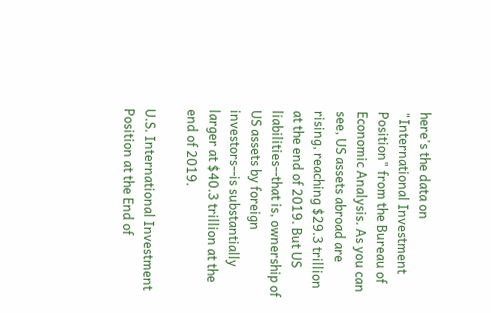here's the data on "International Investment Position" from the Bureau of Economic Analysis. As you can see, US assets abroad are rising, reaching $29.3 trillion at the end of 2019. But US liabilities--that is, ownership of US assets by foreign investors--is substantially larger at $40.3 trillion at the end of 2019.

U.S. International Investment Position at the End of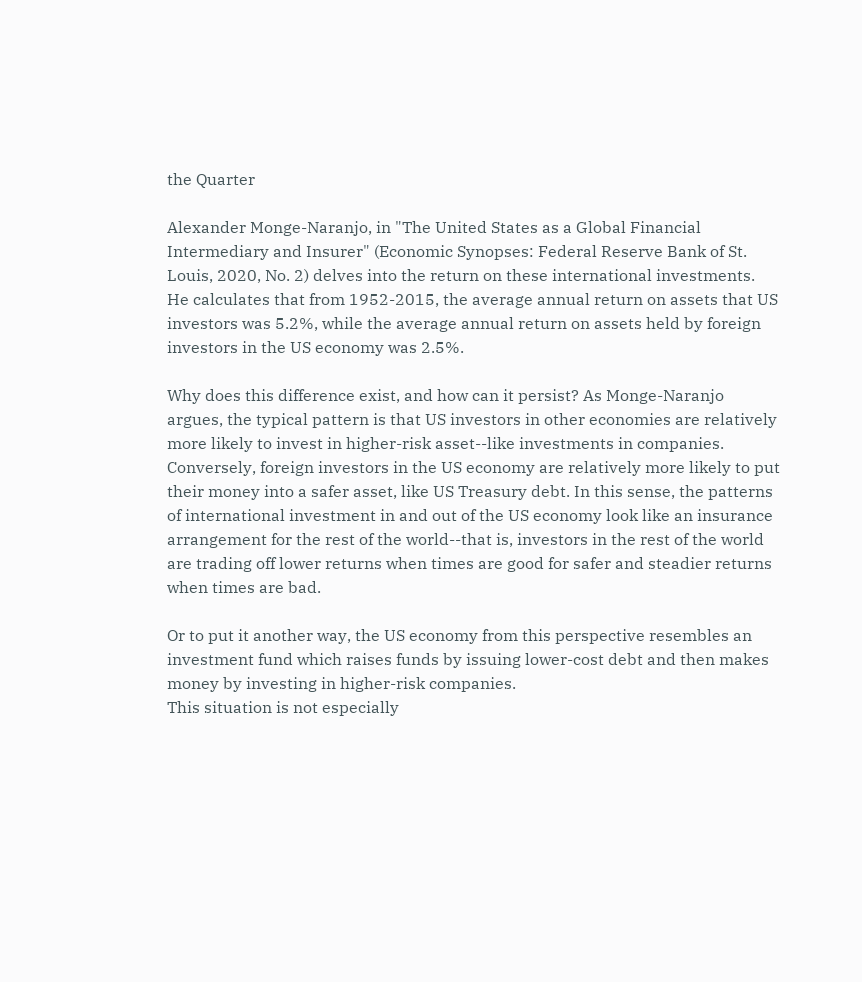the Quarter

Alexander Monge-Naranjo, in "The United States as a Global Financial Intermediary and Insurer" (Economic Synopses: Federal Reserve Bank of St.  Louis, 2020, No. 2) delves into the return on these international investments.  He calculates that from 1952-2015, the average annual return on assets that US investors was 5.2%, while the average annual return on assets held by foreign investors in the US economy was 2.5%.

Why does this difference exist, and how can it persist? As Monge-Naranjo argues, the typical pattern is that US investors in other economies are relatively more likely to invest in higher-risk asset--like investments in companies. Conversely, foreign investors in the US economy are relatively more likely to put their money into a safer asset, like US Treasury debt. In this sense, the patterns of international investment in and out of the US economy look like an insurance arrangement for the rest of the world--that is, investors in the rest of the world are trading off lower returns when times are good for safer and steadier returns when times are bad.

Or to put it another way, the US economy from this perspective resembles an investment fund which raises funds by issuing lower-cost debt and then makes money by investing in higher-risk companies.
This situation is not especially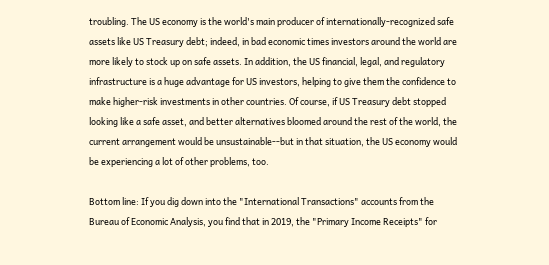troubling. The US economy is the world's main producer of internationally-recognized safe assets like US Treasury debt; indeed, in bad economic times investors around the world are more likely to stock up on safe assets. In addition, the US financial, legal, and regulatory infrastructure is a huge advantage for US investors, helping to give them the confidence to make higher-risk investments in other countries. Of course, if US Treasury debt stopped looking like a safe asset, and better alternatives bloomed around the rest of the world, the current arrangement would be unsustainable--but in that situation, the US economy would be experiencing a lot of other problems, too.

Bottom line: If you dig down into the "International Transactions" accounts from the Bureau of Economic Analysis, you find that in 2019, the "Primary Income Receipts" for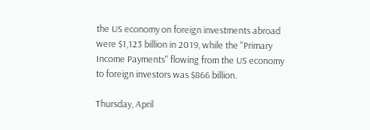the US economy on foreign investments abroad were $1,123 billion in 2019, while the "Primary Income Payments" flowing from the US economy to foreign investors was $866 billion.

Thursday, April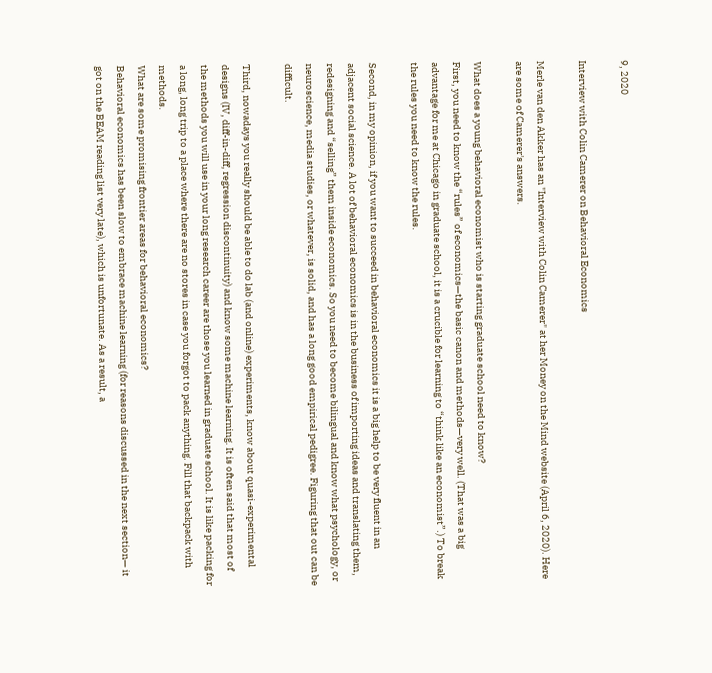9, 2020

Interview with Colin Camerer on Behavioral Economics

Merle van den Akker has an "Interview with Colin Camerer" at her Money on the Mind website (April 6, 2020). Here are some of Camerer's answers.

What does a young behavioral economist who is starting graduate school need to know?
First, you need to know the “rules” of economics—the basic canon and methods—very well. (That was a big advantage for me at Chicago in graduate school, it is a crucible for learning to “think like an economist”.) To break the rules you need to know the rules.

Second, in my opinion, if you want to succeed in behavioral economics it is a big help to be very fluent in an adjacent social science. A lot of behavioral economics is in the business of importing ideas and translating them, redesigning and “selling” them inside economics. So you need to become bilingual and know what psychology, or neuroscience, media studies, or whatever, is solid, and has a long good empirical pedigree. Figuring that out can be difficult.

Third, nowadays you really should be able to do lab (and online) experiments, know about quasi-experimental designs (IV, diff-in-diff, regression discontinuity) and know some machine learning. It is often said that most of the methods you will use in your long research career are those you learned in graduate school. It is like packing for a long, long trip to a place where there are no stores in case you forgot to pack anything. Fill that backpack with methods.
What are some promising frontier areas for behavioral economics?
Behavioral economics has been slow to embrace machine learning (for reasons discussed in the next section— it got on the BEAM reading list very late), which is unfortunate. As a result, a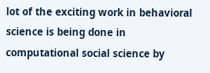lot of the exciting work in behavioral science is being done in computational social science by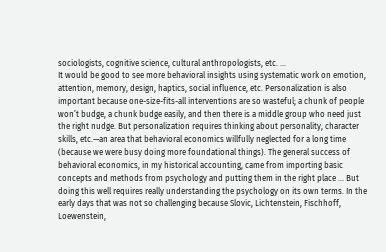sociologists, cognitive science, cultural anthropologists, etc. ...
It would be good to see more behavioral insights using systematic work on emotion, attention, memory, design, haptics, social influence, etc. Personalization is also important because one-size-fits-all interventions are so wasteful; a chunk of people won’t budge, a chunk budge easily, and then there is a middle group who need just the right nudge. But personalization requires thinking about personality, character skills, etc.—an area that behavioral economics willfully neglected for a long time (because we were busy doing more foundational things). The general success of behavioral economics, in my historical accounting, came from importing basic concepts and methods from psychology and putting them in the right place ... But doing this well requires really understanding the psychology on its own terms. In the early days that was not so challenging because Slovic, Lichtenstein, Fischhoff, Loewenstein,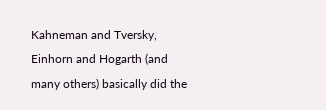Kahneman and Tversky, Einhorn and Hogarth (and many others) basically did the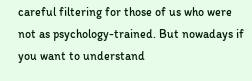careful filtering for those of us who were not as psychology-trained. But nowadays if you want to understand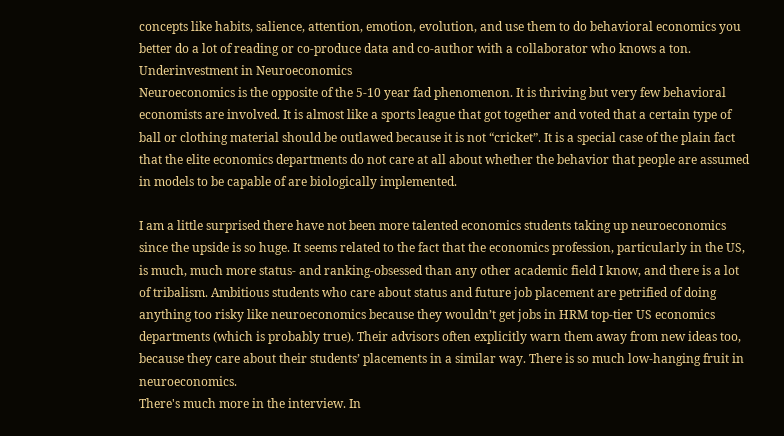concepts like habits, salience, attention, emotion, evolution, and use them to do behavioral economics you better do a lot of reading or co-produce data and co-author with a collaborator who knows a ton.
Underinvestment in Neuroeconomics
Neuroeconomics is the opposite of the 5-10 year fad phenomenon. It is thriving but very few behavioral economists are involved. It is almost like a sports league that got together and voted that a certain type of ball or clothing material should be outlawed because it is not “cricket”. It is a special case of the plain fact that the elite economics departments do not care at all about whether the behavior that people are assumed in models to be capable of are biologically implemented.

I am a little surprised there have not been more talented economics students taking up neuroeconomics since the upside is so huge. It seems related to the fact that the economics profession, particularly in the US, is much, much more status- and ranking-obsessed than any other academic field I know, and there is a lot of tribalism. Ambitious students who care about status and future job placement are petrified of doing anything too risky like neuroeconomics because they wouldn’t get jobs in HRM top-tier US economics departments (which is probably true). Their advisors often explicitly warn them away from new ideas too, because they care about their students’ placements in a similar way. There is so much low-hanging fruit in neuroeconomics.
There's much more in the interview. In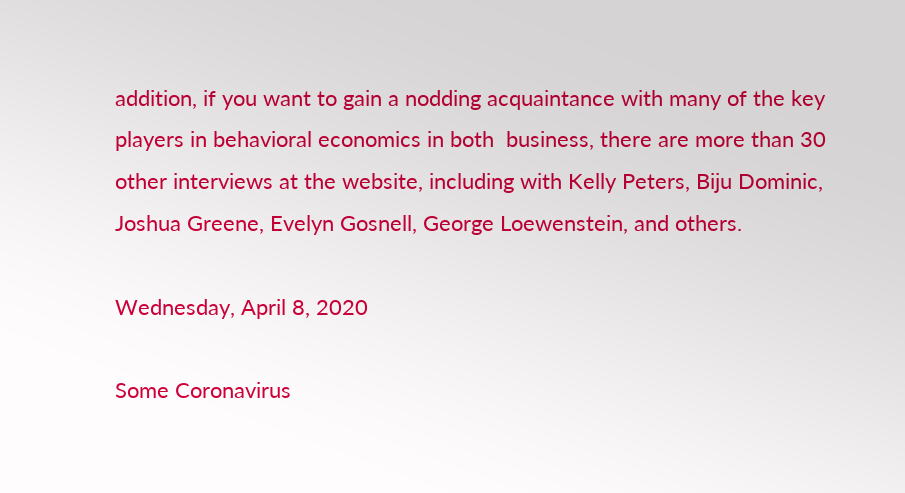addition, if you want to gain a nodding acquaintance with many of the key players in behavioral economics in both  business, there are more than 30 other interviews at the website, including with Kelly Peters, Biju Dominic, Joshua Greene, Evelyn Gosnell, George Loewenstein, and others.

Wednesday, April 8, 2020

Some Coronavirus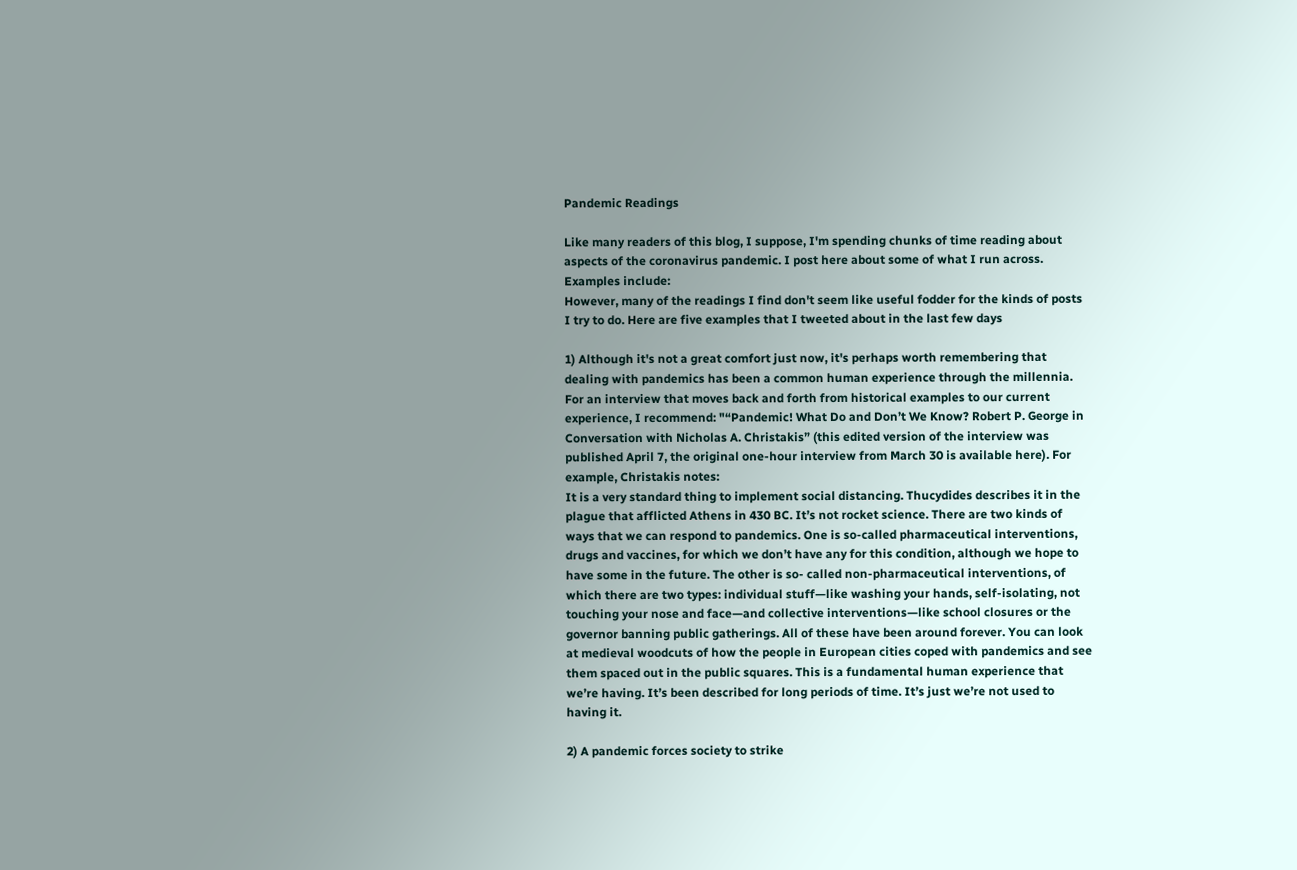Pandemic Readings

Like many readers of this blog, I suppose, I'm spending chunks of time reading about aspects of the coronavirus pandemic. I post here about some of what I run across. Examples include:
However, many of the readings I find don't seem like useful fodder for the kinds of posts I try to do. Here are five examples that I tweeted about in the last few days

1) Although it's not a great comfort just now, it's perhaps worth remembering that dealing with pandemics has been a common human experience through the millennia. For an interview that moves back and forth from historical examples to our current experience, I recommend: "“Pandemic! What Do and Don’t We Know? Robert P. George in Conversation with Nicholas A. Christakis” (this edited version of the interview was published April 7, the original one-hour interview from March 30 is available here). For example, Christakis notes:
It is a very standard thing to implement social distancing. Thucydides describes it in the plague that afflicted Athens in 430 BC. It’s not rocket science. There are two kinds of ways that we can respond to pandemics. One is so-called pharmaceutical interventions, drugs and vaccines, for which we don’t have any for this condition, although we hope to have some in the future. The other is so- called non-pharmaceutical interventions, of which there are two types: individual stuff—like washing your hands, self-isolating, not touching your nose and face—and collective interventions—like school closures or the governor banning public gatherings. All of these have been around forever. You can look at medieval woodcuts of how the people in European cities coped with pandemics and see them spaced out in the public squares. This is a fundamental human experience that we’re having. It’s been described for long periods of time. It’s just we’re not used to having it.

2) A pandemic forces society to strike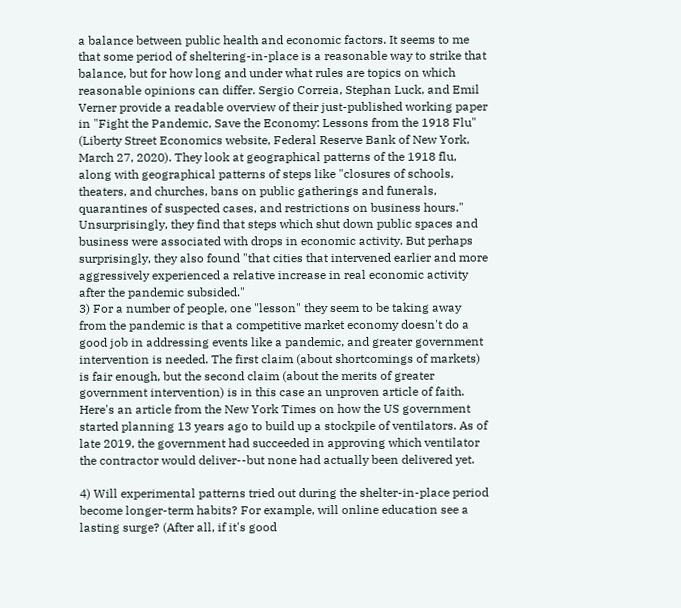a balance between public health and economic factors. It seems to me that some period of sheltering-in-place is a reasonable way to strike that balance, but for how long and under what rules are topics on which reasonable opinions can differ. Sergio Correia, Stephan Luck, and Emil Verner provide a readable overview of their just-published working paper in "Fight the Pandemic, Save the Economy: Lessons from the 1918 Flu" (Liberty Street Economics website, Federal Reserve Bank of New York, March 27, 2020). They look at geographical patterns of the 1918 flu, along with geographical patterns of steps like "closures of schools, theaters, and churches, bans on public gatherings and funerals, quarantines of suspected cases, and restrictions on business hours." Unsurprisingly, they find that steps which shut down public spaces and business were associated with drops in economic activity. But perhaps surprisingly, they also found "that cities that intervened earlier and more aggressively experienced a relative increase in real economic activity after the pandemic subsided."
3) For a number of people, one "lesson" they seem to be taking away from the pandemic is that a competitive market economy doesn't do a good job in addressing events like a pandemic, and greater government intervention is needed. The first claim (about shortcomings of markets) is fair enough, but the second claim (about the merits of greater government intervention) is in this case an unproven article of faith. Here's an article from the New York Times on how the US government started planning 13 years ago to build up a stockpile of ventilators. As of late 2019, the government had succeeded in approving which ventilator the contractor would deliver--but none had actually been delivered yet.

4) Will experimental patterns tried out during the shelter-in-place period become longer-term habits? For example, will online education see a lasting surge? (After all, if it's good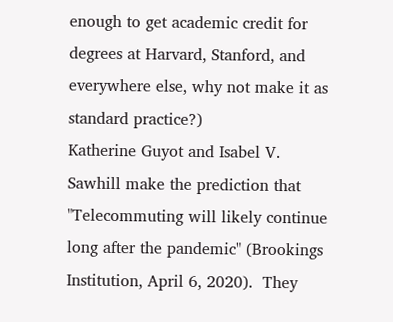enough to get academic credit for degrees at Harvard, Stanford, and everywhere else, why not make it as standard practice?)
Katherine Guyot and Isabel V. Sawhill make the prediction that "Telecommuting will likely continue long after the pandemic" (Brookings Institution, April 6, 2020).  They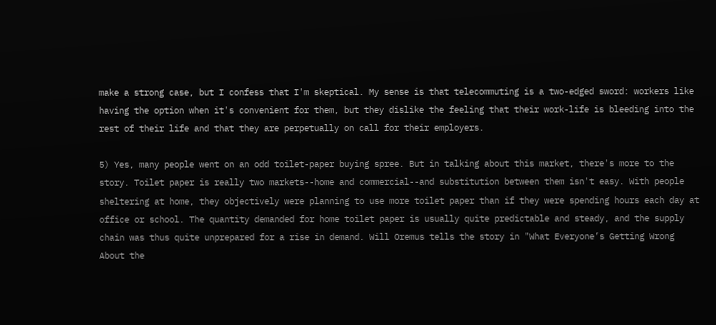make a strong case, but I confess that I'm skeptical. My sense is that telecommuting is a two-edged sword: workers like having the option when it's convenient for them, but they dislike the feeling that their work-life is bleeding into the rest of their life and that they are perpetually on call for their employers.

5) Yes, many people went on an odd toilet-paper buying spree. But in talking about this market, there's more to the story. Toilet paper is really two markets--home and commercial--and substitution between them isn't easy. With people sheltering at home, they objectively were planning to use more toilet paper than if they were spending hours each day at office or school. The quantity demanded for home toilet paper is usually quite predictable and steady, and the supply chain was thus quite unprepared for a rise in demand. Will Oremus tells the story in "What Everyone’s Getting Wrong About the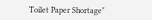Toilet Paper Shortage"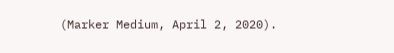(Marker Medium, April 2, 2020).